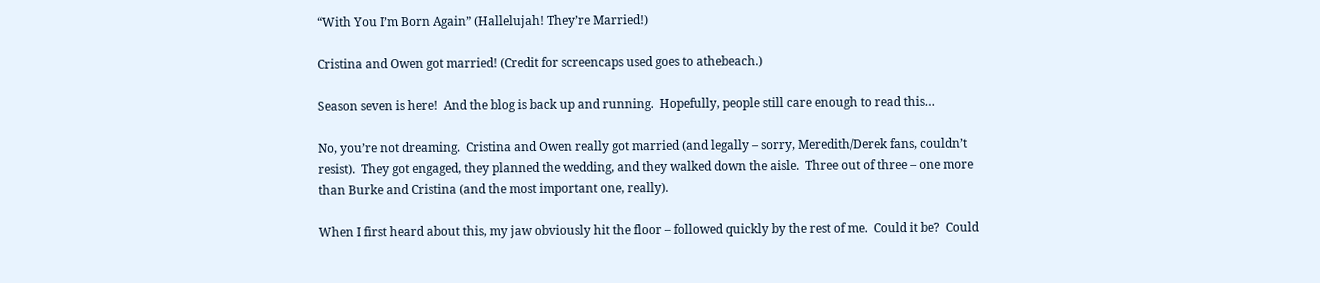“With You I’m Born Again” (Hallelujah! They’re Married!)

Cristina and Owen got married! (Credit for screencaps used goes to athebeach.)

Season seven is here!  And the blog is back up and running.  Hopefully, people still care enough to read this…

No, you’re not dreaming.  Cristina and Owen really got married (and legally – sorry, Meredith/Derek fans, couldn’t resist).  They got engaged, they planned the wedding, and they walked down the aisle.  Three out of three – one more than Burke and Cristina (and the most important one, really).

When I first heard about this, my jaw obviously hit the floor – followed quickly by the rest of me.  Could it be?  Could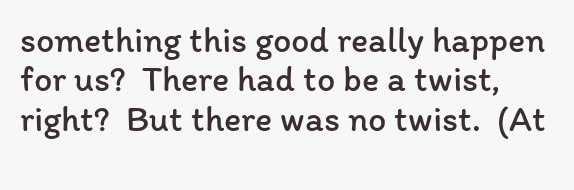something this good really happen for us?  There had to be a twist, right?  But there was no twist.  (At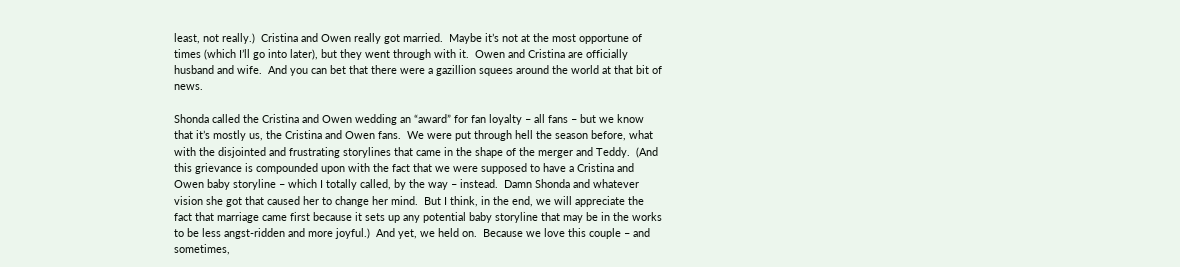least, not really.)  Cristina and Owen really got married.  Maybe it’s not at the most opportune of times (which I’ll go into later), but they went through with it.  Owen and Cristina are officially husband and wife.  And you can bet that there were a gazillion squees around the world at that bit of news.

Shonda called the Cristina and Owen wedding an “award” for fan loyalty – all fans – but we know that it’s mostly us, the Cristina and Owen fans.  We were put through hell the season before, what with the disjointed and frustrating storylines that came in the shape of the merger and Teddy.  (And this grievance is compounded upon with the fact that we were supposed to have a Cristina and Owen baby storyline – which I totally called, by the way – instead.  Damn Shonda and whatever vision she got that caused her to change her mind.  But I think, in the end, we will appreciate the fact that marriage came first because it sets up any potential baby storyline that may be in the works to be less angst-ridden and more joyful.)  And yet, we held on.  Because we love this couple – and sometimes,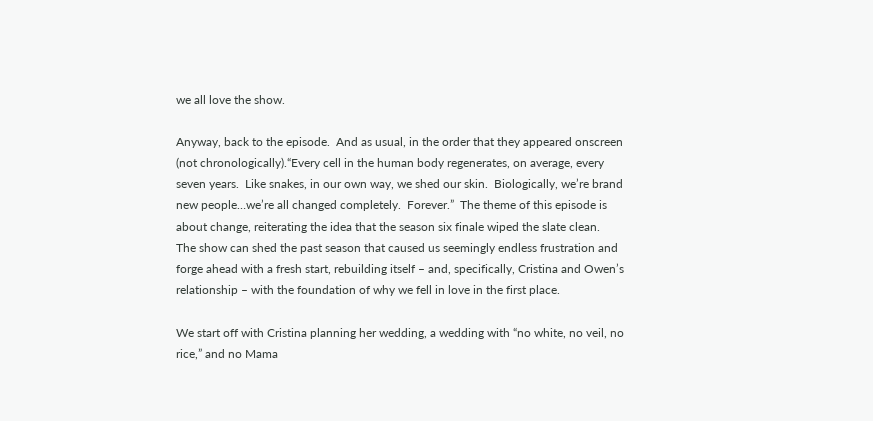we all love the show.

Anyway, back to the episode.  And as usual, in the order that they appeared onscreen (not chronologically).“Every cell in the human body regenerates, on average, every seven years.  Like snakes, in our own way, we shed our skin.  Biologically, we’re brand new people…we’re all changed completely.  Forever.”  The theme of this episode is about change, reiterating the idea that the season six finale wiped the slate clean.  The show can shed the past season that caused us seemingly endless frustration and forge ahead with a fresh start, rebuilding itself – and, specifically, Cristina and Owen’s relationship – with the foundation of why we fell in love in the first place.

We start off with Cristina planning her wedding, a wedding with “no white, no veil, no rice,” and no Mama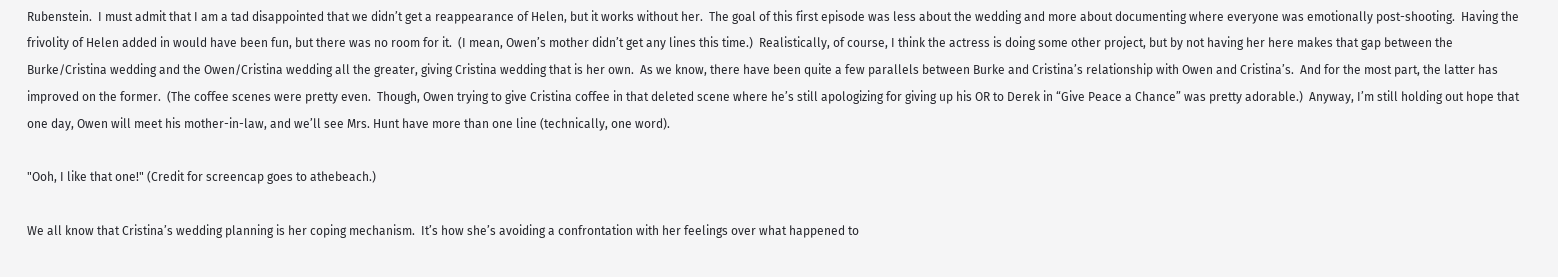Rubenstein.  I must admit that I am a tad disappointed that we didn’t get a reappearance of Helen, but it works without her.  The goal of this first episode was less about the wedding and more about documenting where everyone was emotionally post-shooting.  Having the frivolity of Helen added in would have been fun, but there was no room for it.  (I mean, Owen’s mother didn’t get any lines this time.)  Realistically, of course, I think the actress is doing some other project, but by not having her here makes that gap between the Burke/Cristina wedding and the Owen/Cristina wedding all the greater, giving Cristina wedding that is her own.  As we know, there have been quite a few parallels between Burke and Cristina’s relationship with Owen and Cristina’s.  And for the most part, the latter has improved on the former.  (The coffee scenes were pretty even.  Though, Owen trying to give Cristina coffee in that deleted scene where he’s still apologizing for giving up his OR to Derek in “Give Peace a Chance” was pretty adorable.)  Anyway, I’m still holding out hope that one day, Owen will meet his mother-in-law, and we’ll see Mrs. Hunt have more than one line (technically, one word).

"Ooh, I like that one!" (Credit for screencap goes to athebeach.)

We all know that Cristina’s wedding planning is her coping mechanism.  It’s how she’s avoiding a confrontation with her feelings over what happened to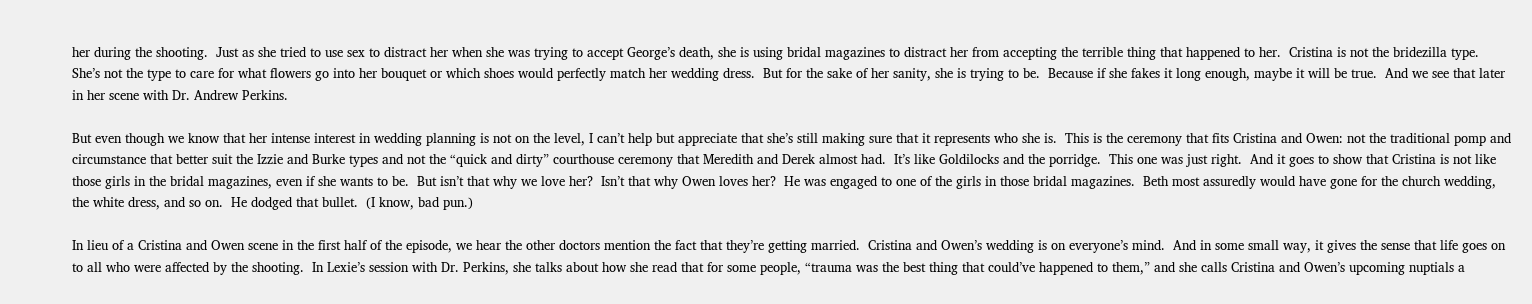her during the shooting.  Just as she tried to use sex to distract her when she was trying to accept George’s death, she is using bridal magazines to distract her from accepting the terrible thing that happened to her.  Cristina is not the bridezilla type.  She’s not the type to care for what flowers go into her bouquet or which shoes would perfectly match her wedding dress.  But for the sake of her sanity, she is trying to be.  Because if she fakes it long enough, maybe it will be true.  And we see that later in her scene with Dr. Andrew Perkins.

But even though we know that her intense interest in wedding planning is not on the level, I can’t help but appreciate that she’s still making sure that it represents who she is.  This is the ceremony that fits Cristina and Owen: not the traditional pomp and circumstance that better suit the Izzie and Burke types and not the “quick and dirty” courthouse ceremony that Meredith and Derek almost had.  It’s like Goldilocks and the porridge.  This one was just right.  And it goes to show that Cristina is not like those girls in the bridal magazines, even if she wants to be.  But isn’t that why we love her?  Isn’t that why Owen loves her?  He was engaged to one of the girls in those bridal magazines.  Beth most assuredly would have gone for the church wedding, the white dress, and so on.  He dodged that bullet.  (I know, bad pun.)

In lieu of a Cristina and Owen scene in the first half of the episode, we hear the other doctors mention the fact that they’re getting married.  Cristina and Owen’s wedding is on everyone’s mind.  And in some small way, it gives the sense that life goes on to all who were affected by the shooting.  In Lexie’s session with Dr. Perkins, she talks about how she read that for some people, “trauma was the best thing that could’ve happened to them,” and she calls Cristina and Owen’s upcoming nuptials a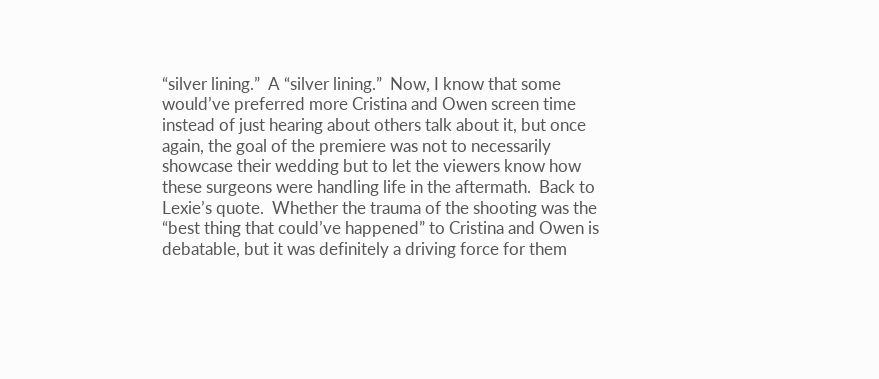“silver lining.”  A “silver lining.”  Now, I know that some would’ve preferred more Cristina and Owen screen time instead of just hearing about others talk about it, but once again, the goal of the premiere was not to necessarily showcase their wedding but to let the viewers know how these surgeons were handling life in the aftermath.  Back to Lexie’s quote.  Whether the trauma of the shooting was the “best thing that could’ve happened” to Cristina and Owen is debatable, but it was definitely a driving force for them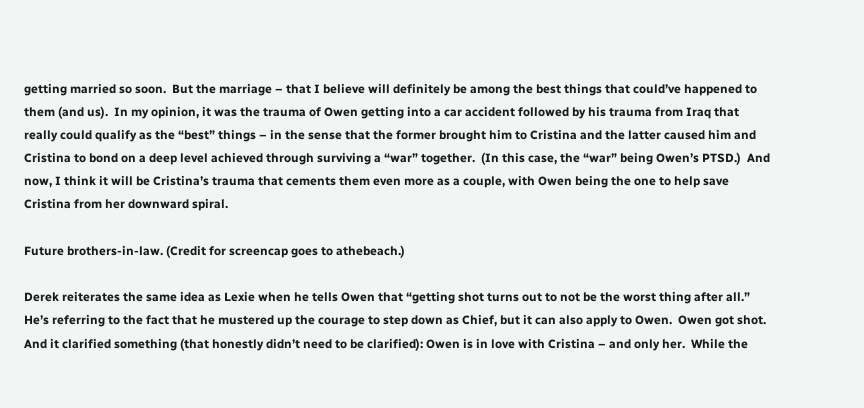getting married so soon.  But the marriage – that I believe will definitely be among the best things that could’ve happened to them (and us).  In my opinion, it was the trauma of Owen getting into a car accident followed by his trauma from Iraq that really could qualify as the “best” things – in the sense that the former brought him to Cristina and the latter caused him and Cristina to bond on a deep level achieved through surviving a “war” together.  (In this case, the “war” being Owen’s PTSD.)  And now, I think it will be Cristina’s trauma that cements them even more as a couple, with Owen being the one to help save Cristina from her downward spiral.

Future brothers-in-law. (Credit for screencap goes to athebeach.)

Derek reiterates the same idea as Lexie when he tells Owen that “getting shot turns out to not be the worst thing after all.”  He’s referring to the fact that he mustered up the courage to step down as Chief, but it can also apply to Owen.  Owen got shot.  And it clarified something (that honestly didn’t need to be clarified): Owen is in love with Cristina – and only her.  While the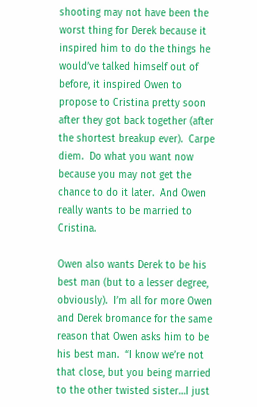shooting may not have been the worst thing for Derek because it inspired him to do the things he would’ve talked himself out of before, it inspired Owen to propose to Cristina pretty soon after they got back together (after the shortest breakup ever).  Carpe diem.  Do what you want now because you may not get the chance to do it later.  And Owen really wants to be married to Cristina.

Owen also wants Derek to be his best man (but to a lesser degree, obviously).  I’m all for more Owen and Derek bromance for the same reason that Owen asks him to be his best man.  “I know we’re not that close, but you being married to the other twisted sister…I just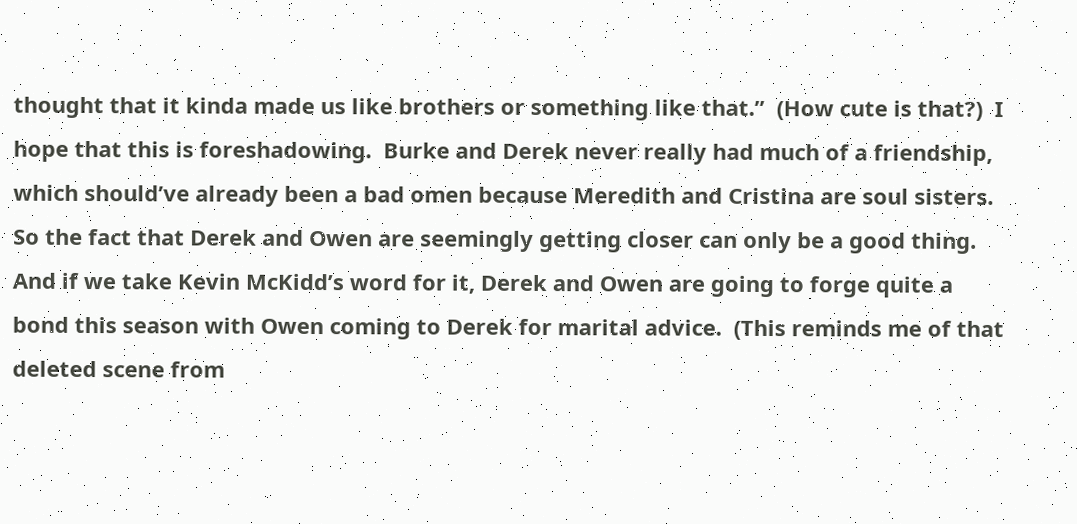thought that it kinda made us like brothers or something like that.”  (How cute is that?)  I hope that this is foreshadowing.  Burke and Derek never really had much of a friendship, which should’ve already been a bad omen because Meredith and Cristina are soul sisters.  So the fact that Derek and Owen are seemingly getting closer can only be a good thing.  And if we take Kevin McKidd’s word for it, Derek and Owen are going to forge quite a bond this season with Owen coming to Derek for marital advice.  (This reminds me of that deleted scene from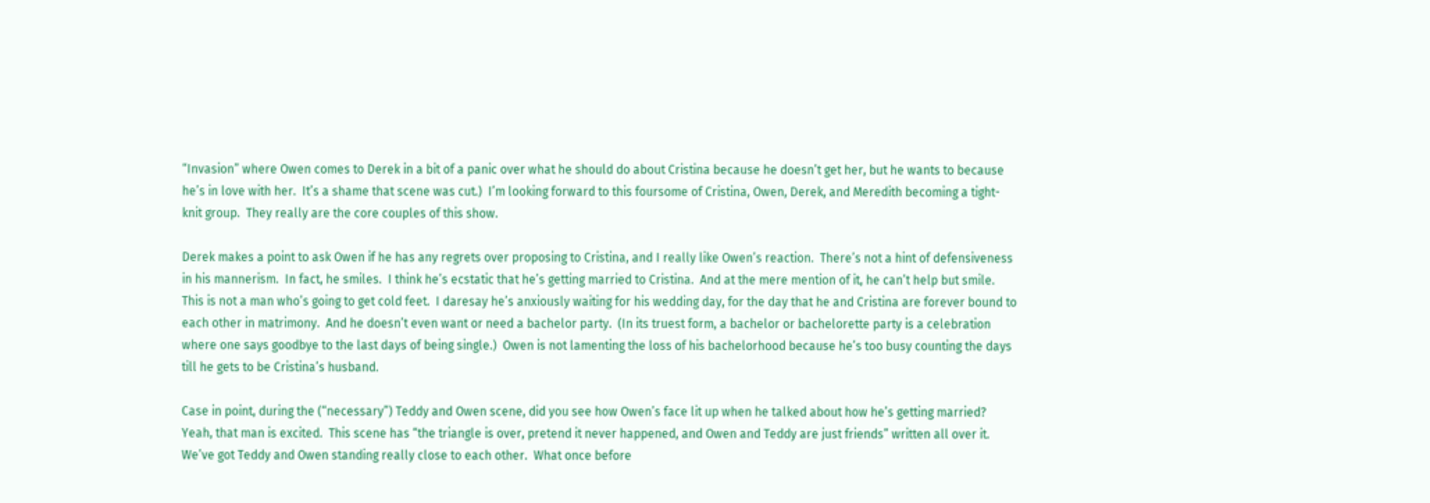“Invasion” where Owen comes to Derek in a bit of a panic over what he should do about Cristina because he doesn’t get her, but he wants to because he’s in love with her.  It’s a shame that scene was cut.)  I’m looking forward to this foursome of Cristina, Owen, Derek, and Meredith becoming a tight-knit group.  They really are the core couples of this show.

Derek makes a point to ask Owen if he has any regrets over proposing to Cristina, and I really like Owen’s reaction.  There’s not a hint of defensiveness in his mannerism.  In fact, he smiles.  I think he’s ecstatic that he’s getting married to Cristina.  And at the mere mention of it, he can’t help but smile.  This is not a man who’s going to get cold feet.  I daresay he’s anxiously waiting for his wedding day, for the day that he and Cristina are forever bound to each other in matrimony.  And he doesn’t even want or need a bachelor party.  (In its truest form, a bachelor or bachelorette party is a celebration where one says goodbye to the last days of being single.)  Owen is not lamenting the loss of his bachelorhood because he’s too busy counting the days till he gets to be Cristina’s husband.

Case in point, during the (“necessary”) Teddy and Owen scene, did you see how Owen’s face lit up when he talked about how he’s getting married?  Yeah, that man is excited.  This scene has “the triangle is over, pretend it never happened, and Owen and Teddy are just friends” written all over it.  We’ve got Teddy and Owen standing really close to each other.  What once before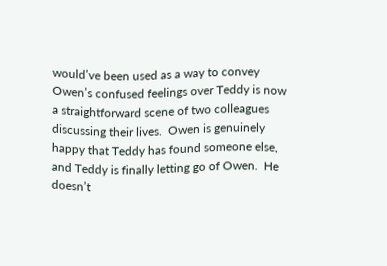would’ve been used as a way to convey Owen’s confused feelings over Teddy is now a straightforward scene of two colleagues discussing their lives.  Owen is genuinely happy that Teddy has found someone else, and Teddy is finally letting go of Owen.  He doesn’t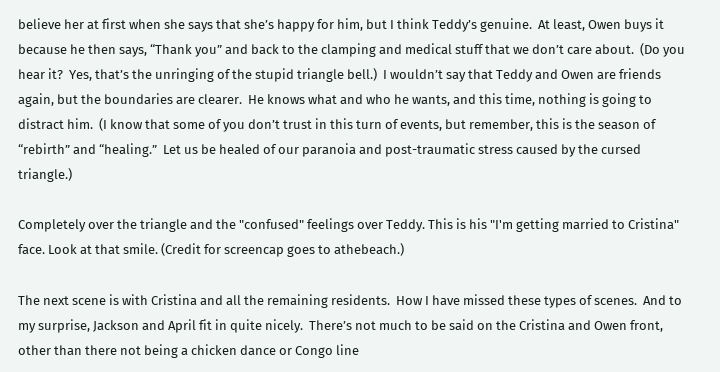believe her at first when she says that she’s happy for him, but I think Teddy’s genuine.  At least, Owen buys it because he then says, “Thank you” and back to the clamping and medical stuff that we don’t care about.  (Do you hear it?  Yes, that’s the unringing of the stupid triangle bell.)  I wouldn’t say that Teddy and Owen are friends again, but the boundaries are clearer.  He knows what and who he wants, and this time, nothing is going to distract him.  (I know that some of you don’t trust in this turn of events, but remember, this is the season of “rebirth” and “healing.”  Let us be healed of our paranoia and post-traumatic stress caused by the cursed triangle.)

Completely over the triangle and the "confused" feelings over Teddy. This is his "I'm getting married to Cristina" face. Look at that smile. (Credit for screencap goes to athebeach.)

The next scene is with Cristina and all the remaining residents.  How I have missed these types of scenes.  And to my surprise, Jackson and April fit in quite nicely.  There’s not much to be said on the Cristina and Owen front, other than there not being a chicken dance or Congo line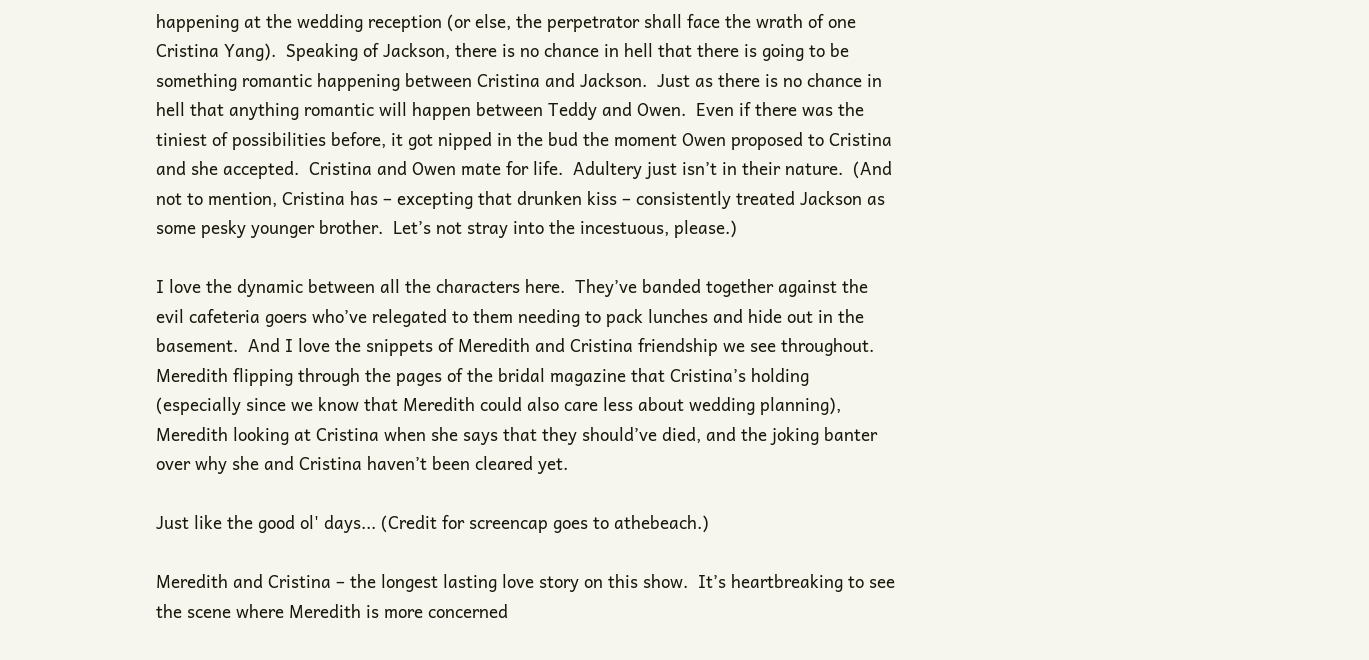happening at the wedding reception (or else, the perpetrator shall face the wrath of one Cristina Yang).  Speaking of Jackson, there is no chance in hell that there is going to be something romantic happening between Cristina and Jackson.  Just as there is no chance in hell that anything romantic will happen between Teddy and Owen.  Even if there was the tiniest of possibilities before, it got nipped in the bud the moment Owen proposed to Cristina and she accepted.  Cristina and Owen mate for life.  Adultery just isn’t in their nature.  (And not to mention, Cristina has – excepting that drunken kiss – consistently treated Jackson as some pesky younger brother.  Let’s not stray into the incestuous, please.)

I love the dynamic between all the characters here.  They’ve banded together against the evil cafeteria goers who’ve relegated to them needing to pack lunches and hide out in the basement.  And I love the snippets of Meredith and Cristina friendship we see throughout.  Meredith flipping through the pages of the bridal magazine that Cristina’s holding (especially since we know that Meredith could also care less about wedding planning), Meredith looking at Cristina when she says that they should’ve died, and the joking banter over why she and Cristina haven’t been cleared yet.

Just like the good ol' days... (Credit for screencap goes to athebeach.)

Meredith and Cristina – the longest lasting love story on this show.  It’s heartbreaking to see the scene where Meredith is more concerned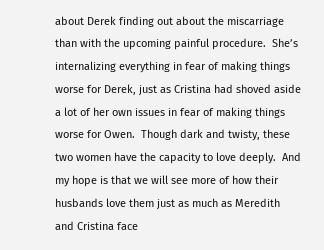about Derek finding out about the miscarriage than with the upcoming painful procedure.  She’s internalizing everything in fear of making things worse for Derek, just as Cristina had shoved aside a lot of her own issues in fear of making things worse for Owen.  Though dark and twisty, these two women have the capacity to love deeply.  And my hope is that we will see more of how their husbands love them just as much as Meredith and Cristina face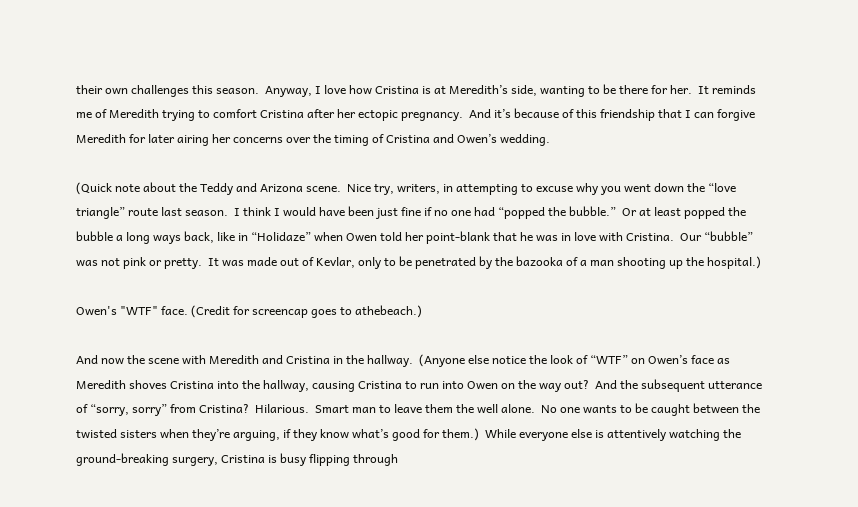their own challenges this season.  Anyway, I love how Cristina is at Meredith’s side, wanting to be there for her.  It reminds me of Meredith trying to comfort Cristina after her ectopic pregnancy.  And it’s because of this friendship that I can forgive Meredith for later airing her concerns over the timing of Cristina and Owen’s wedding.

(Quick note about the Teddy and Arizona scene.  Nice try, writers, in attempting to excuse why you went down the “love triangle” route last season.  I think I would have been just fine if no one had “popped the bubble.”  Or at least popped the bubble a long ways back, like in “Holidaze” when Owen told her point-blank that he was in love with Cristina.  Our “bubble” was not pink or pretty.  It was made out of Kevlar, only to be penetrated by the bazooka of a man shooting up the hospital.)

Owen's "WTF" face. (Credit for screencap goes to athebeach.)

And now the scene with Meredith and Cristina in the hallway.  (Anyone else notice the look of “WTF” on Owen’s face as Meredith shoves Cristina into the hallway, causing Cristina to run into Owen on the way out?  And the subsequent utterance of “sorry, sorry” from Cristina?  Hilarious.  Smart man to leave them the well alone.  No one wants to be caught between the twisted sisters when they’re arguing, if they know what’s good for them.)  While everyone else is attentively watching the ground-breaking surgery, Cristina is busy flipping through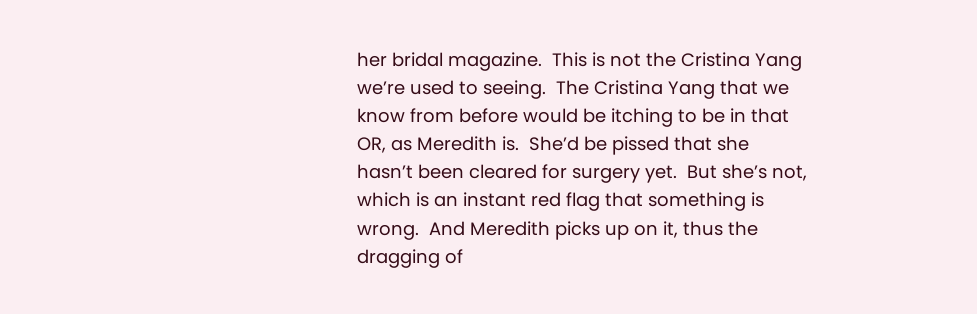her bridal magazine.  This is not the Cristina Yang we’re used to seeing.  The Cristina Yang that we know from before would be itching to be in that OR, as Meredith is.  She’d be pissed that she hasn’t been cleared for surgery yet.  But she’s not, which is an instant red flag that something is wrong.  And Meredith picks up on it, thus the dragging of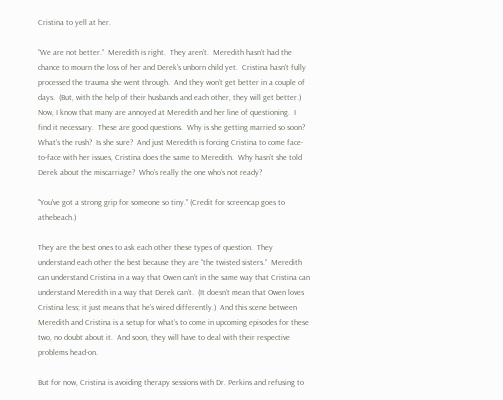Cristina to yell at her.

“We are not better.”  Meredith is right.  They aren’t.  Meredith hasn’t had the chance to mourn the loss of her and Derek’s unborn child yet.  Cristina hasn’t fully processed the trauma she went through.  And they won’t get better in a couple of days.  (But, with the help of their husbands and each other, they will get better.)  Now, I know that many are annoyed at Meredith and her line of questioning.  I find it necessary.  These are good questions.  Why is she getting married so soon?  What’s the rush?  Is she sure?  And just Meredith is forcing Cristina to come face-to-face with her issues, Cristina does the same to Meredith.  Why hasn’t she told Derek about the miscarriage?  Who’s really the one who’s not ready?

"You've got a strong grip for someone so tiny." (Credit for screencap goes to athebeach.)

They are the best ones to ask each other these types of question.  They understand each other the best because they are “the twisted sisters.”  Meredith can understand Cristina in a way that Owen can’t in the same way that Cristina can understand Meredith in a way that Derek can’t.  (It doesn’t mean that Owen loves Cristina less; it just means that he’s wired differently.)  And this scene between Meredith and Cristina is a setup for what’s to come in upcoming episodes for these two, no doubt about it.  And soon, they will have to deal with their respective problems head-on.

But for now, Cristina is avoiding therapy sessions with Dr. Perkins and refusing to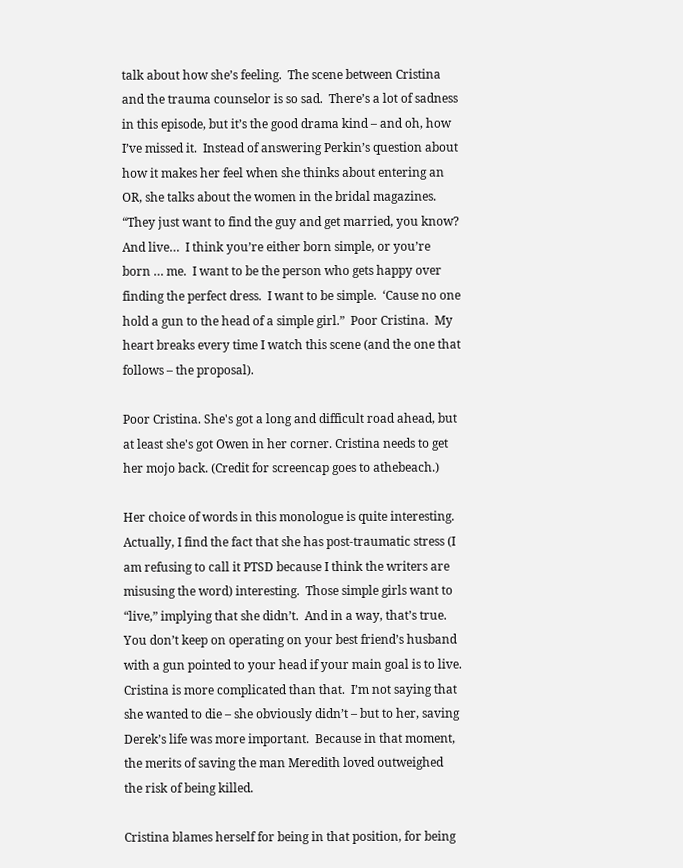talk about how she’s feeling.  The scene between Cristina and the trauma counselor is so sad.  There’s a lot of sadness in this episode, but it’s the good drama kind – and oh, how I’ve missed it.  Instead of answering Perkin’s question about how it makes her feel when she thinks about entering an OR, she talks about the women in the bridal magazines.  “They just want to find the guy and get married, you know?  And live…  I think you’re either born simple, or you’re born … me.  I want to be the person who gets happy over finding the perfect dress.  I want to be simple.  ‘Cause no one hold a gun to the head of a simple girl.”  Poor Cristina.  My heart breaks every time I watch this scene (and the one that follows – the proposal).

Poor Cristina. She's got a long and difficult road ahead, but at least she's got Owen in her corner. Cristina needs to get her mojo back. (Credit for screencap goes to athebeach.)

Her choice of words in this monologue is quite interesting.  Actually, I find the fact that she has post-traumatic stress (I am refusing to call it PTSD because I think the writers are misusing the word) interesting.  Those simple girls want to “live,” implying that she didn’t.  And in a way, that’s true.  You don’t keep on operating on your best friend’s husband with a gun pointed to your head if your main goal is to live.  Cristina is more complicated than that.  I’m not saying that she wanted to die – she obviously didn’t – but to her, saving Derek’s life was more important.  Because in that moment, the merits of saving the man Meredith loved outweighed the risk of being killed.

Cristina blames herself for being in that position, for being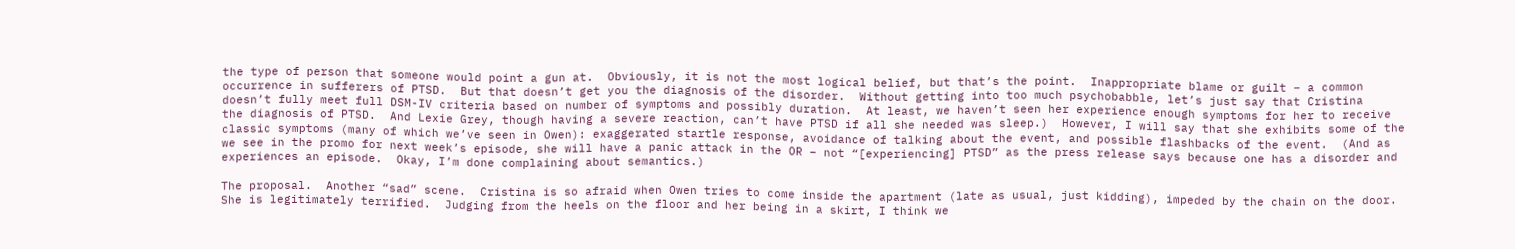the type of person that someone would point a gun at.  Obviously, it is not the most logical belief, but that’s the point.  Inappropriate blame or guilt – a common occurrence in sufferers of PTSD.  But that doesn’t get you the diagnosis of the disorder.  Without getting into too much psychobabble, let’s just say that Cristina doesn’t fully meet full DSM-IV criteria based on number of symptoms and possibly duration.  At least, we haven’t seen her experience enough symptoms for her to receive the diagnosis of PTSD.  And Lexie Grey, though having a severe reaction, can’t have PTSD if all she needed was sleep.)  However, I will say that she exhibits some of the classic symptoms (many of which we’ve seen in Owen): exaggerated startle response, avoidance of talking about the event, and possible flashbacks of the event.  (And as we see in the promo for next week’s episode, she will have a panic attack in the OR – not “[experiencing] PTSD” as the press release says because one has a disorder and experiences an episode.  Okay, I’m done complaining about semantics.)

The proposal.  Another “sad” scene.  Cristina is so afraid when Owen tries to come inside the apartment (late as usual, just kidding), impeded by the chain on the door.  She is legitimately terrified.  Judging from the heels on the floor and her being in a skirt, I think we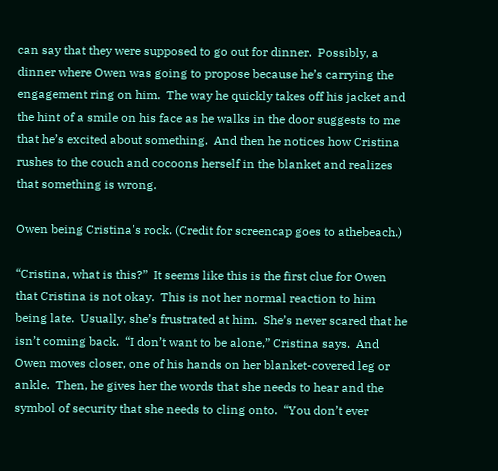can say that they were supposed to go out for dinner.  Possibly, a dinner where Owen was going to propose because he’s carrying the engagement ring on him.  The way he quickly takes off his jacket and the hint of a smile on his face as he walks in the door suggests to me that he’s excited about something.  And then he notices how Cristina rushes to the couch and cocoons herself in the blanket and realizes that something is wrong.

Owen being Cristina's rock. (Credit for screencap goes to athebeach.)

“Cristina, what is this?”  It seems like this is the first clue for Owen that Cristina is not okay.  This is not her normal reaction to him being late.  Usually, she’s frustrated at him.  She’s never scared that he isn’t coming back.  “I don’t want to be alone,” Cristina says.  And Owen moves closer, one of his hands on her blanket-covered leg or ankle.  Then, he gives her the words that she needs to hear and the symbol of security that she needs to cling onto.  “You don’t ever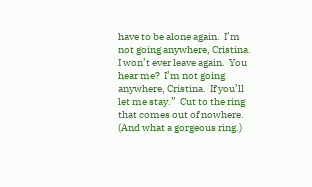have to be alone again.  I’m not going anywhere, Cristina.  I won’t ever leave again.  You hear me?  I’m not going anywhere, Cristina.  If you’ll let me stay.”  Cut to the ring that comes out of nowhere.  (And what a gorgeous ring.)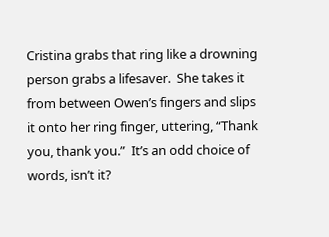Cristina grabs that ring like a drowning person grabs a lifesaver.  She takes it from between Owen’s fingers and slips it onto her ring finger, uttering, “Thank you, thank you.”  It’s an odd choice of words, isn’t it?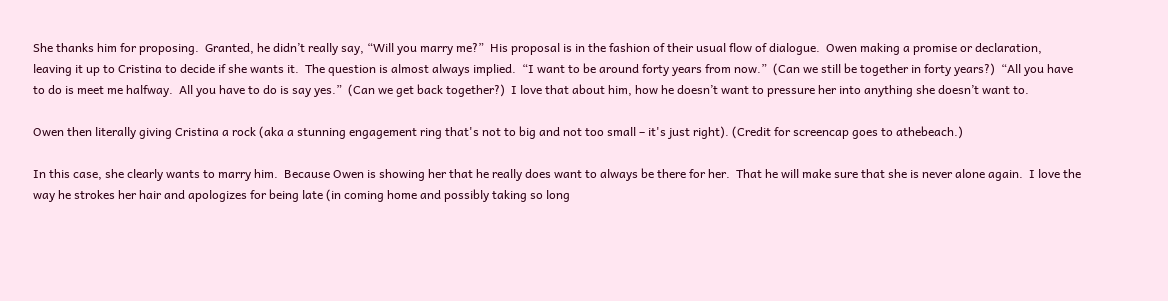She thanks him for proposing.  Granted, he didn’t really say, “Will you marry me?”  His proposal is in the fashion of their usual flow of dialogue.  Owen making a promise or declaration, leaving it up to Cristina to decide if she wants it.  The question is almost always implied.  “I want to be around forty years from now.”  (Can we still be together in forty years?)  “All you have to do is meet me halfway.  All you have to do is say yes.”  (Can we get back together?)  I love that about him, how he doesn’t want to pressure her into anything she doesn’t want to.

Owen then literally giving Cristina a rock (aka a stunning engagement ring that's not to big and not too small – it's just right). (Credit for screencap goes to athebeach.)

In this case, she clearly wants to marry him.  Because Owen is showing her that he really does want to always be there for her.  That he will make sure that she is never alone again.  I love the way he strokes her hair and apologizes for being late (in coming home and possibly taking so long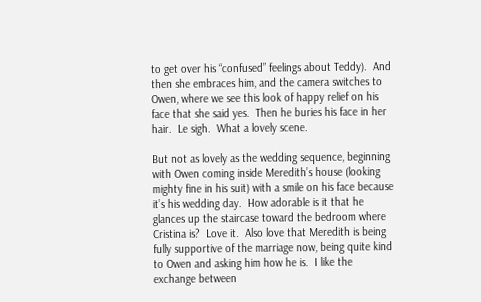to get over his “confused” feelings about Teddy).  And then she embraces him, and the camera switches to Owen, where we see this look of happy relief on his face that she said yes.  Then he buries his face in her hair.  Le sigh.  What a lovely scene.

But not as lovely as the wedding sequence, beginning with Owen coming inside Meredith’s house (looking mighty fine in his suit) with a smile on his face because it’s his wedding day.  How adorable is it that he glances up the staircase toward the bedroom where Cristina is?  Love it.  Also love that Meredith is being fully supportive of the marriage now, being quite kind to Owen and asking him how he is.  I like the exchange between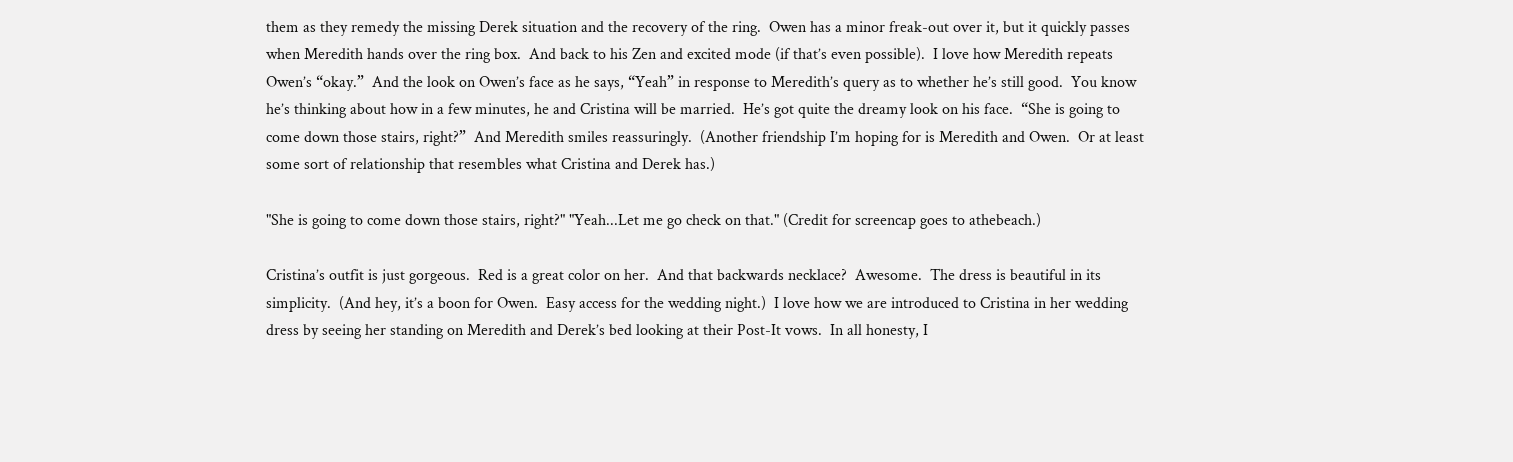them as they remedy the missing Derek situation and the recovery of the ring.  Owen has a minor freak-out over it, but it quickly passes when Meredith hands over the ring box.  And back to his Zen and excited mode (if that’s even possible).  I love how Meredith repeats Owen’s “okay.”  And the look on Owen’s face as he says, “Yeah” in response to Meredith’s query as to whether he’s still good.  You know he’s thinking about how in a few minutes, he and Cristina will be married.  He’s got quite the dreamy look on his face.  “She is going to come down those stairs, right?”  And Meredith smiles reassuringly.  (Another friendship I’m hoping for is Meredith and Owen.  Or at least some sort of relationship that resembles what Cristina and Derek has.)

"She is going to come down those stairs, right?" "Yeah...Let me go check on that." (Credit for screencap goes to athebeach.)

Cristina’s outfit is just gorgeous.  Red is a great color on her.  And that backwards necklace?  Awesome.  The dress is beautiful in its simplicity.  (And hey, it’s a boon for Owen.  Easy access for the wedding night.)  I love how we are introduced to Cristina in her wedding dress by seeing her standing on Meredith and Derek’s bed looking at their Post-It vows.  In all honesty, I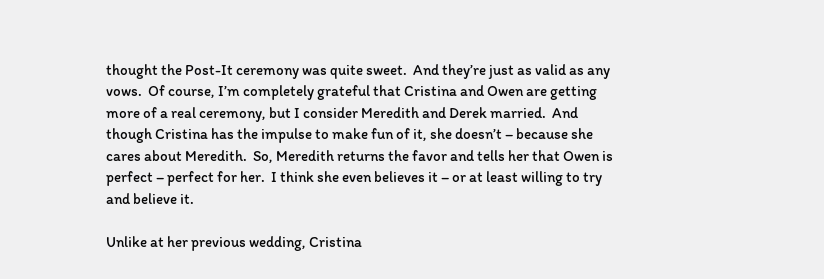thought the Post-It ceremony was quite sweet.  And they’re just as valid as any vows.  Of course, I’m completely grateful that Cristina and Owen are getting more of a real ceremony, but I consider Meredith and Derek married.  And though Cristina has the impulse to make fun of it, she doesn’t – because she cares about Meredith.  So, Meredith returns the favor and tells her that Owen is perfect – perfect for her.  I think she even believes it – or at least willing to try and believe it.

Unlike at her previous wedding, Cristina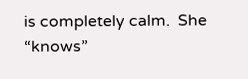is completely calm.  She “knows”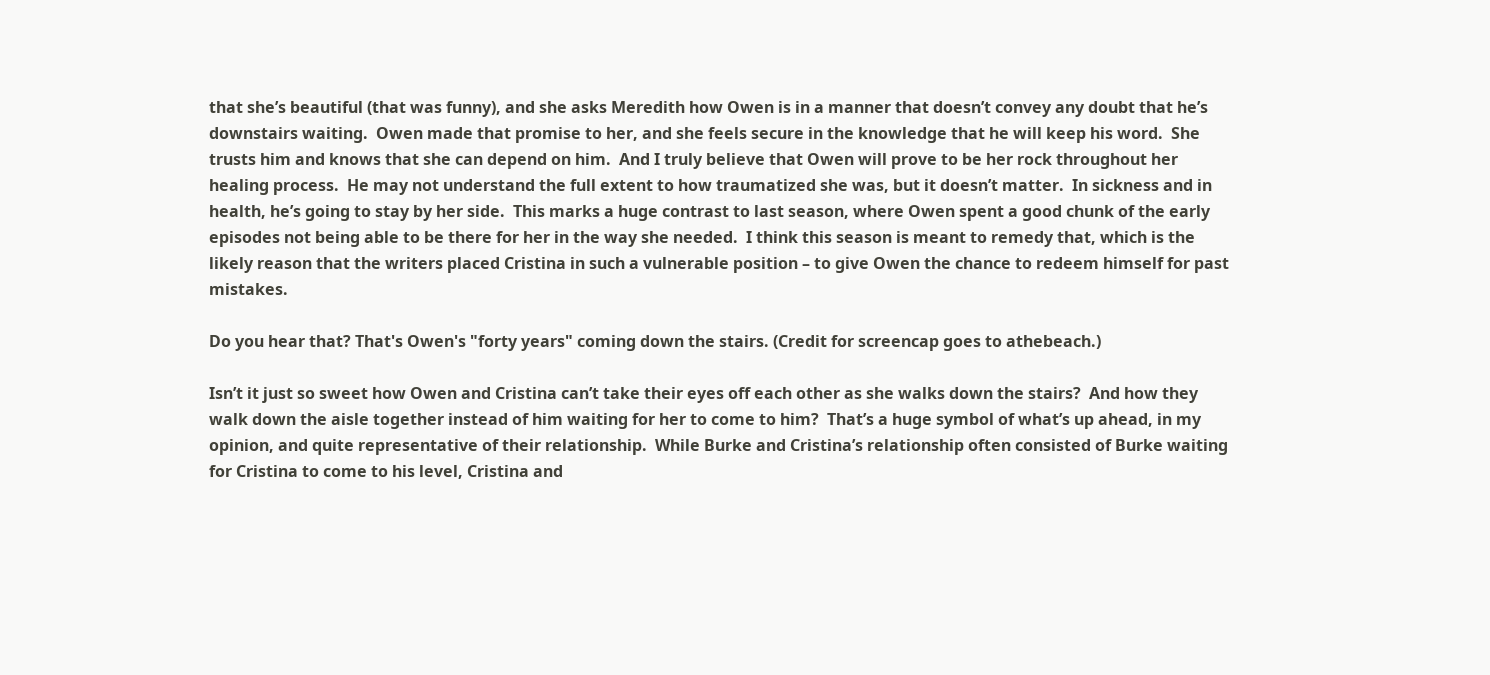that she’s beautiful (that was funny), and she asks Meredith how Owen is in a manner that doesn’t convey any doubt that he’s downstairs waiting.  Owen made that promise to her, and she feels secure in the knowledge that he will keep his word.  She trusts him and knows that she can depend on him.  And I truly believe that Owen will prove to be her rock throughout her healing process.  He may not understand the full extent to how traumatized she was, but it doesn’t matter.  In sickness and in health, he’s going to stay by her side.  This marks a huge contrast to last season, where Owen spent a good chunk of the early episodes not being able to be there for her in the way she needed.  I think this season is meant to remedy that, which is the likely reason that the writers placed Cristina in such a vulnerable position – to give Owen the chance to redeem himself for past mistakes.

Do you hear that? That's Owen's "forty years" coming down the stairs. (Credit for screencap goes to athebeach.)

Isn’t it just so sweet how Owen and Cristina can’t take their eyes off each other as she walks down the stairs?  And how they walk down the aisle together instead of him waiting for her to come to him?  That’s a huge symbol of what’s up ahead, in my opinion, and quite representative of their relationship.  While Burke and Cristina’s relationship often consisted of Burke waiting for Cristina to come to his level, Cristina and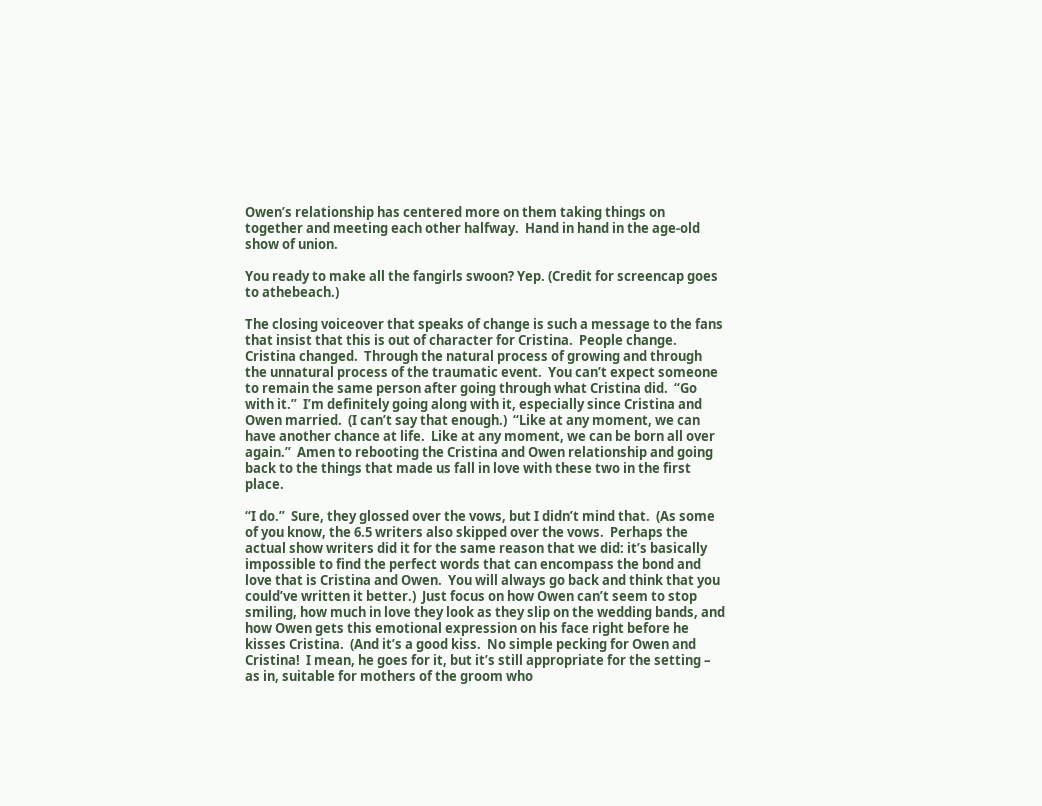Owen’s relationship has centered more on them taking things on together and meeting each other halfway.  Hand in hand in the age-old show of union.

You ready to make all the fangirls swoon? Yep. (Credit for screencap goes to athebeach.)

The closing voiceover that speaks of change is such a message to the fans that insist that this is out of character for Cristina.  People change.  Cristina changed.  Through the natural process of growing and through the unnatural process of the traumatic event.  You can’t expect someone to remain the same person after going through what Cristina did.  “Go with it.”  I’m definitely going along with it, especially since Cristina and Owen married.  (I can’t say that enough.)  “Like at any moment, we can have another chance at life.  Like at any moment, we can be born all over again.”  Amen to rebooting the Cristina and Owen relationship and going back to the things that made us fall in love with these two in the first place.

“I do.”  Sure, they glossed over the vows, but I didn’t mind that.  (As some of you know, the 6.5 writers also skipped over the vows.  Perhaps the actual show writers did it for the same reason that we did: it’s basically impossible to find the perfect words that can encompass the bond and love that is Cristina and Owen.  You will always go back and think that you could’ve written it better.)  Just focus on how Owen can’t seem to stop smiling, how much in love they look as they slip on the wedding bands, and how Owen gets this emotional expression on his face right before he kisses Cristina.  (And it’s a good kiss.  No simple pecking for Owen and Cristina!  I mean, he goes for it, but it’s still appropriate for the setting – as in, suitable for mothers of the groom who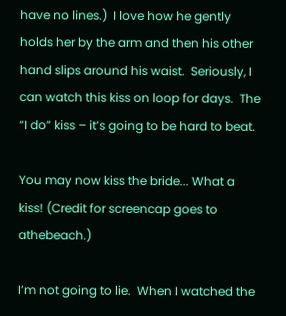have no lines.)  I love how he gently holds her by the arm and then his other hand slips around his waist.  Seriously, I can watch this kiss on loop for days.  The “I do” kiss – it’s going to be hard to beat.

You may now kiss the bride... What a kiss! (Credit for screencap goes to athebeach.)

I’m not going to lie.  When I watched the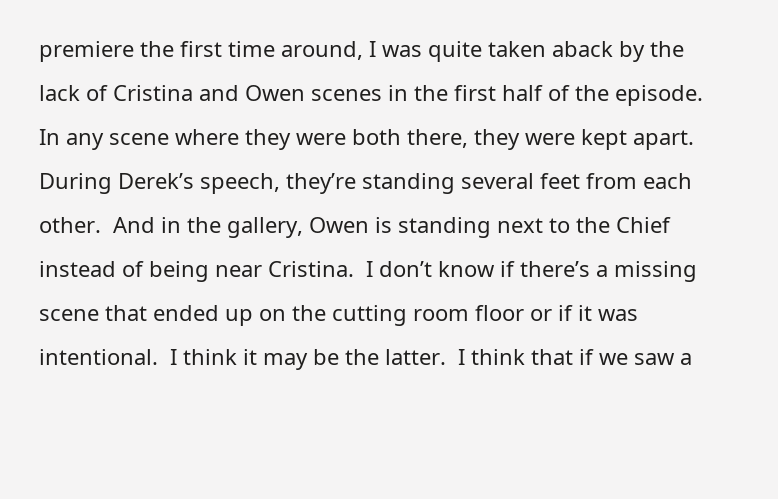premiere the first time around, I was quite taken aback by the lack of Cristina and Owen scenes in the first half of the episode.  In any scene where they were both there, they were kept apart.  During Derek’s speech, they’re standing several feet from each other.  And in the gallery, Owen is standing next to the Chief instead of being near Cristina.  I don’t know if there’s a missing scene that ended up on the cutting room floor or if it was intentional.  I think it may be the latter.  I think that if we saw a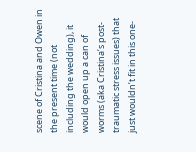scene of Cristina and Owen in the present time (not including the wedding), it would open up a can of worms (aka Cristina’s post-traumatic stress issues) that just wouldn’t fit in this one-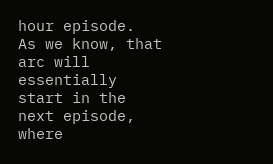hour episode.  As we know, that arc will essentially start in the next episode, where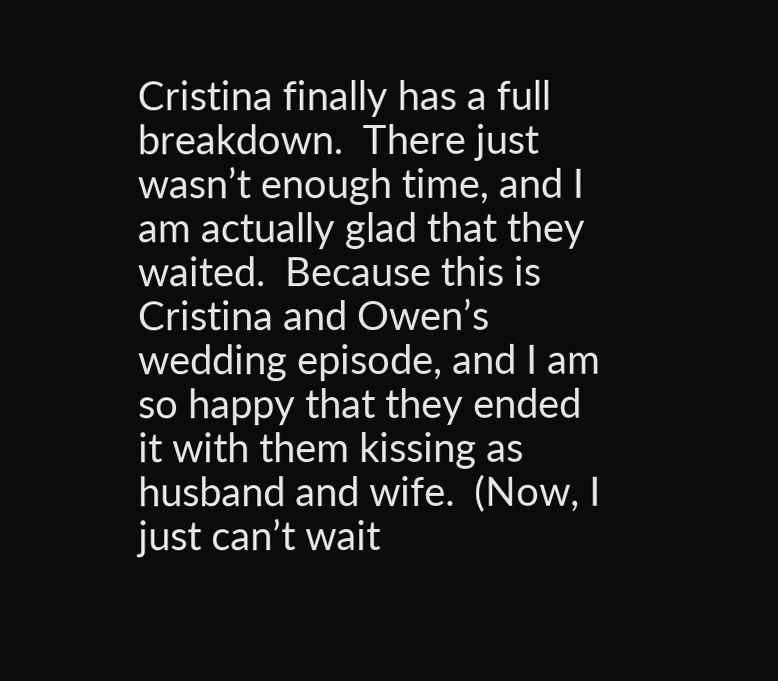Cristina finally has a full breakdown.  There just wasn’t enough time, and I am actually glad that they waited.  Because this is Cristina and Owen’s wedding episode, and I am so happy that they ended it with them kissing as husband and wife.  (Now, I just can’t wait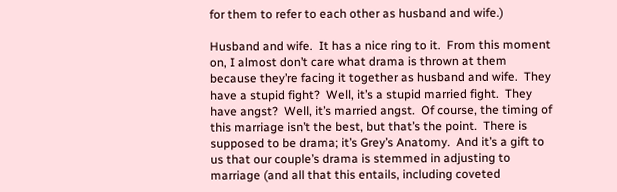for them to refer to each other as husband and wife.)

Husband and wife.  It has a nice ring to it.  From this moment on, I almost don’t care what drama is thrown at them because they’re facing it together as husband and wife.  They have a stupid fight?  Well, it’s a stupid married fight.  They have angst?  Well, it’s married angst.  Of course, the timing of this marriage isn’t the best, but that’s the point.  There is supposed to be drama; it’s Grey’s Anatomy.  And it’s a gift to us that our couple’s drama is stemmed in adjusting to marriage (and all that this entails, including coveted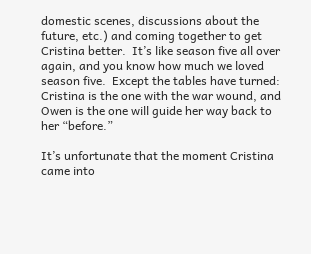domestic scenes, discussions about the future, etc.) and coming together to get Cristina better.  It’s like season five all over again, and you know how much we loved season five.  Except the tables have turned: Cristina is the one with the war wound, and Owen is the one will guide her way back to her “before.”

It’s unfortunate that the moment Cristina came into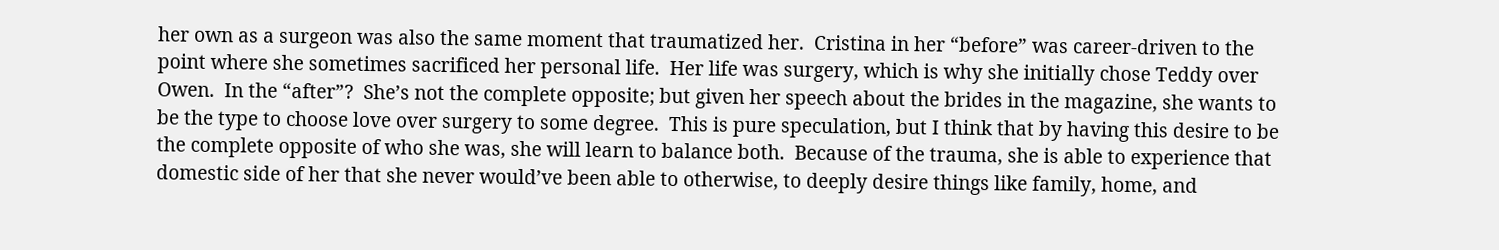her own as a surgeon was also the same moment that traumatized her.  Cristina in her “before” was career-driven to the point where she sometimes sacrificed her personal life.  Her life was surgery, which is why she initially chose Teddy over Owen.  In the “after”?  She’s not the complete opposite; but given her speech about the brides in the magazine, she wants to be the type to choose love over surgery to some degree.  This is pure speculation, but I think that by having this desire to be the complete opposite of who she was, she will learn to balance both.  Because of the trauma, she is able to experience that domestic side of her that she never would’ve been able to otherwise, to deeply desire things like family, home, and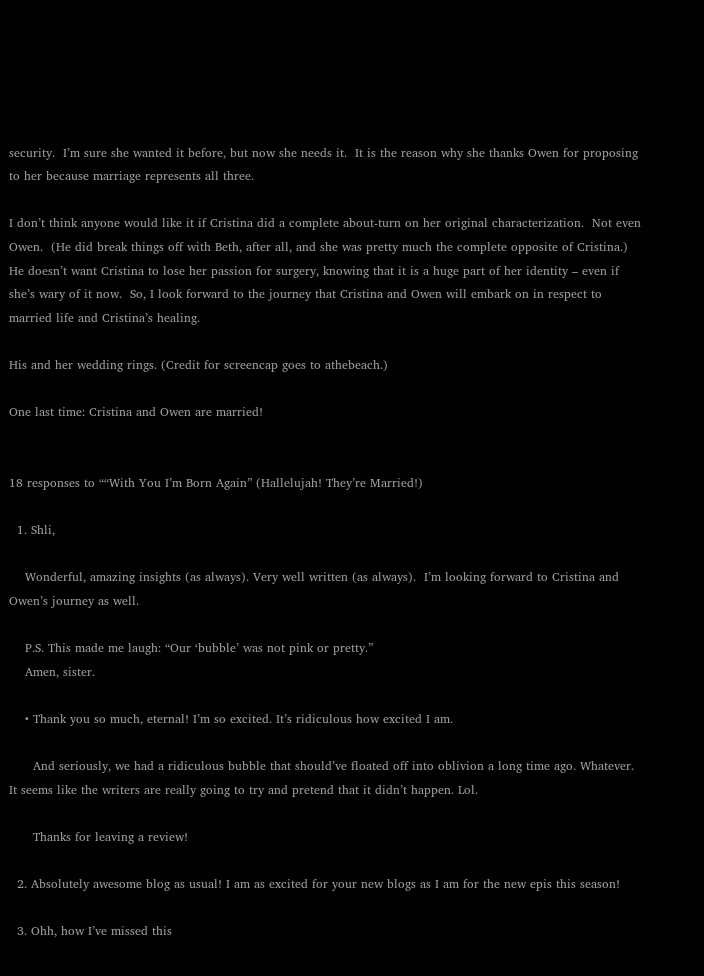security.  I’m sure she wanted it before, but now she needs it.  It is the reason why she thanks Owen for proposing to her because marriage represents all three.

I don’t think anyone would like it if Cristina did a complete about-turn on her original characterization.  Not even Owen.  (He did break things off with Beth, after all, and she was pretty much the complete opposite of Cristina.)  He doesn’t want Cristina to lose her passion for surgery, knowing that it is a huge part of her identity – even if she’s wary of it now.  So, I look forward to the journey that Cristina and Owen will embark on in respect to married life and Cristina’s healing.

His and her wedding rings. (Credit for screencap goes to athebeach.)

One last time: Cristina and Owen are married!


18 responses to ““With You I’m Born Again” (Hallelujah! They’re Married!)

  1. Shli,

    Wonderful, amazing insights (as always). Very well written (as always).  I’m looking forward to Cristina and Owen’s journey as well.

    P.S. This made me laugh: “Our ‘bubble’ was not pink or pretty.”
    Amen, sister.

    • Thank you so much, eternal! I’m so excited. It’s ridiculous how excited I am.

      And seriously, we had a ridiculous bubble that should’ve floated off into oblivion a long time ago. Whatever. It seems like the writers are really going to try and pretend that it didn’t happen. Lol.

      Thanks for leaving a review!

  2. Absolutely awesome blog as usual! I am as excited for your new blogs as I am for the new epis this season!

  3. Ohh, how I’ve missed this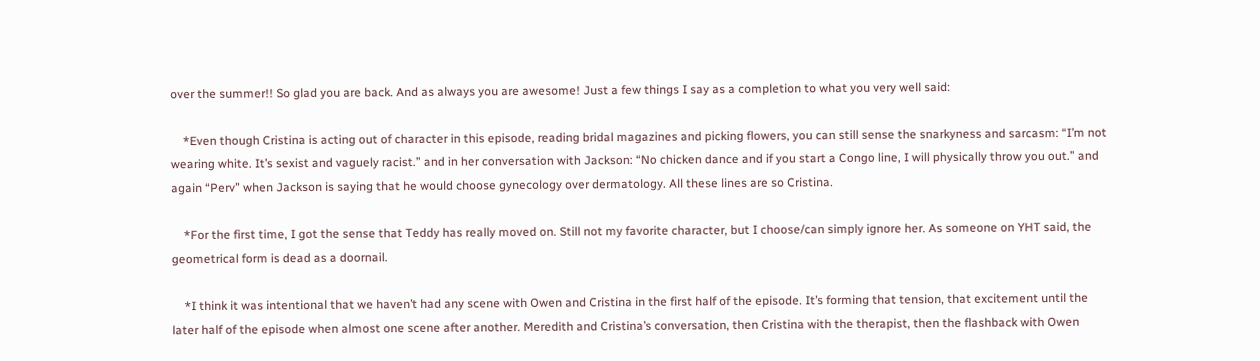over the summer!! So glad you are back. And as always you are awesome! Just a few things I say as a completion to what you very well said:

    *Even though Cristina is acting out of character in this episode, reading bridal magazines and picking flowers, you can still sense the snarkyness and sarcasm: “I’m not wearing white. It’s sexist and vaguely racist.” and in her conversation with Jackson: “No chicken dance and if you start a Congo line, I will physically throw you out.” and again “Perv” when Jackson is saying that he would choose gynecology over dermatology. All these lines are so Cristina.

    *For the first time, I got the sense that Teddy has really moved on. Still not my favorite character, but I choose/can simply ignore her. As someone on YHT said, the geometrical form is dead as a doornail.

    *I think it was intentional that we haven’t had any scene with Owen and Cristina in the first half of the episode. It’s forming that tension, that excitement until the later half of the episode when almost one scene after another. Meredith and Cristina’s conversation, then Cristina with the therapist, then the flashback with Owen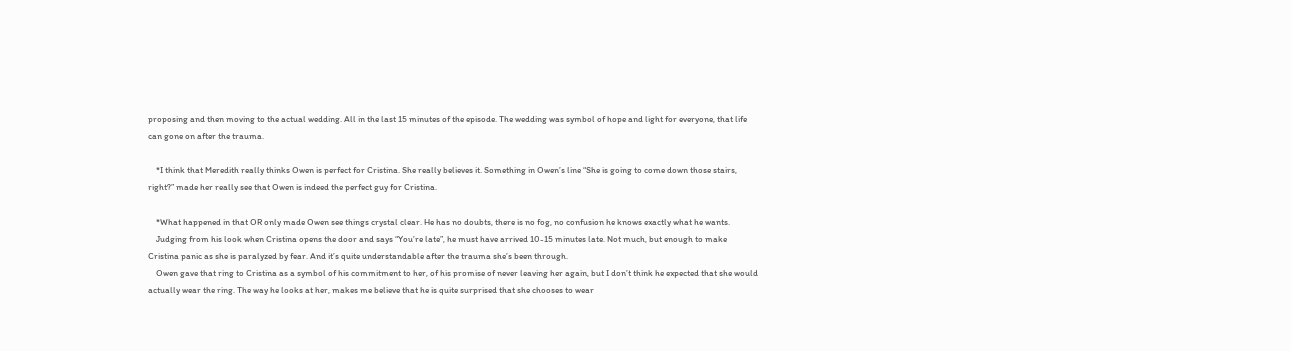proposing and then moving to the actual wedding. All in the last 15 minutes of the episode. The wedding was symbol of hope and light for everyone, that life can gone on after the trauma.

    *I think that Meredith really thinks Owen is perfect for Cristina. She really believes it. Something in Owen’s line “She is going to come down those stairs, right?” made her really see that Owen is indeed the perfect guy for Cristina.

    *What happened in that OR only made Owen see things crystal clear. He has no doubts, there is no fog, no confusion he knows exactly what he wants.
    Judging from his look when Cristina opens the door and says “You’re late”, he must have arrived 10-15 minutes late. Not much, but enough to make Cristina panic as she is paralyzed by fear. And it’s quite understandable after the trauma she’s been through.
    Owen gave that ring to Cristina as a symbol of his commitment to her, of his promise of never leaving her again, but I don’t think he expected that she would actually wear the ring. The way he looks at her, makes me believe that he is quite surprised that she chooses to wear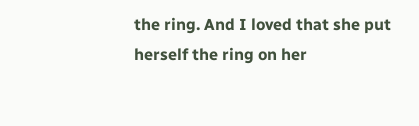the ring. And I loved that she put herself the ring on her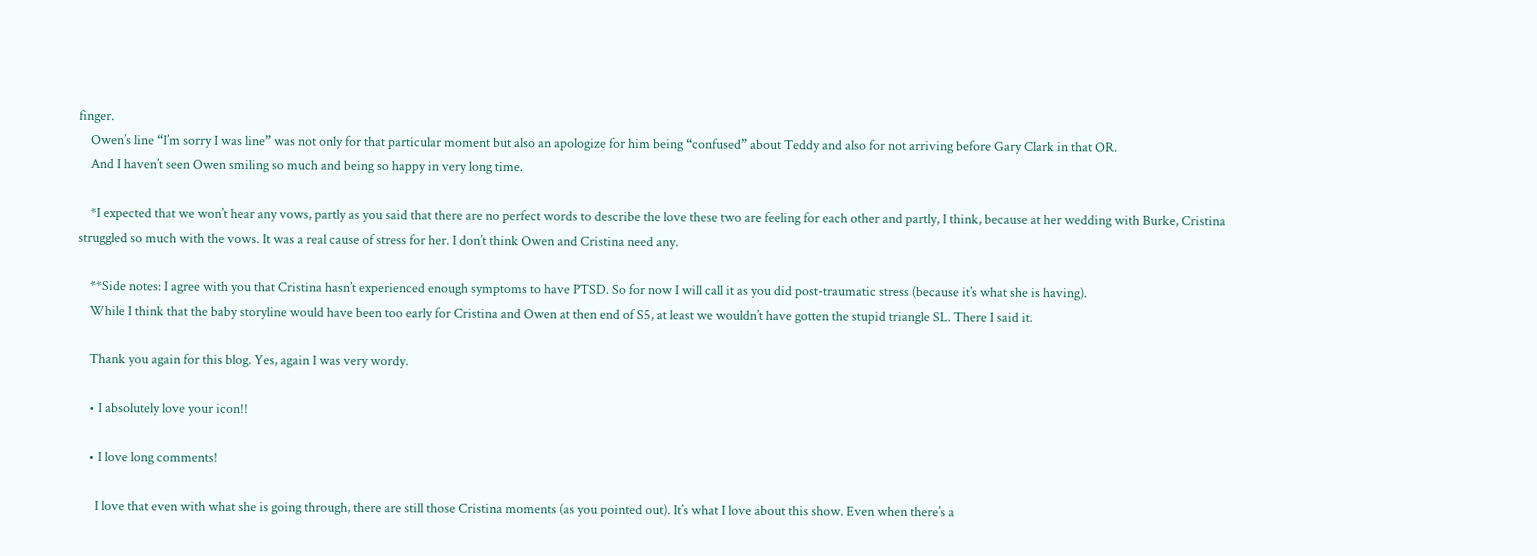finger.
    Owen’s line “I’m sorry I was line” was not only for that particular moment but also an apologize for him being “confused” about Teddy and also for not arriving before Gary Clark in that OR.
    And I haven’t seen Owen smiling so much and being so happy in very long time.

    *I expected that we won’t hear any vows, partly as you said that there are no perfect words to describe the love these two are feeling for each other and partly, I think, because at her wedding with Burke, Cristina struggled so much with the vows. It was a real cause of stress for her. I don’t think Owen and Cristina need any.

    **Side notes: I agree with you that Cristina hasn’t experienced enough symptoms to have PTSD. So for now I will call it as you did post-traumatic stress (because it’s what she is having).
    While I think that the baby storyline would have been too early for Cristina and Owen at then end of S5, at least we wouldn’t have gotten the stupid triangle SL. There I said it.

    Thank you again for this blog. Yes, again I was very wordy.

    • I absolutely love your icon!!

    • I love long comments!

      I love that even with what she is going through, there are still those Cristina moments (as you pointed out). It’s what I love about this show. Even when there’s a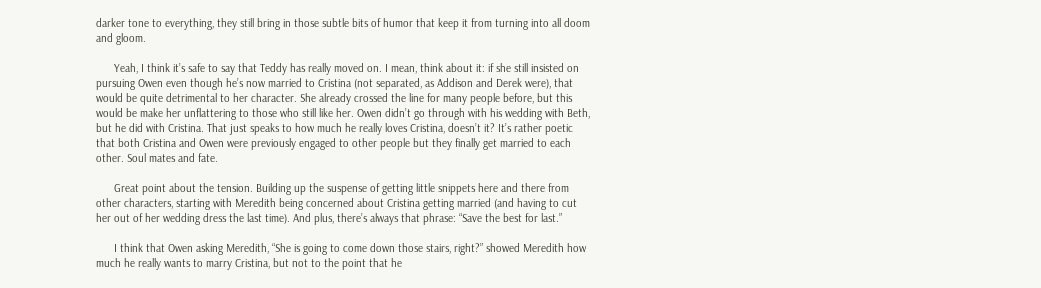darker tone to everything, they still bring in those subtle bits of humor that keep it from turning into all doom and gloom.

      Yeah, I think it’s safe to say that Teddy has really moved on. I mean, think about it: if she still insisted on pursuing Owen even though he’s now married to Cristina (not separated, as Addison and Derek were), that would be quite detrimental to her character. She already crossed the line for many people before, but this would be make her unflattering to those who still like her. Owen didn’t go through with his wedding with Beth, but he did with Cristina. That just speaks to how much he really loves Cristina, doesn’t it? It’s rather poetic that both Cristina and Owen were previously engaged to other people but they finally get married to each other. Soul mates and fate.

      Great point about the tension. Building up the suspense of getting little snippets here and there from other characters, starting with Meredith being concerned about Cristina getting married (and having to cut her out of her wedding dress the last time). And plus, there’s always that phrase: “Save the best for last.”

      I think that Owen asking Meredith, “She is going to come down those stairs, right?” showed Meredith how much he really wants to marry Cristina, but not to the point that he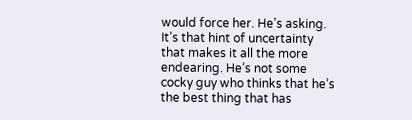would force her. He’s asking. It’s that hint of uncertainty that makes it all the more endearing. He’s not some cocky guy who thinks that he’s the best thing that has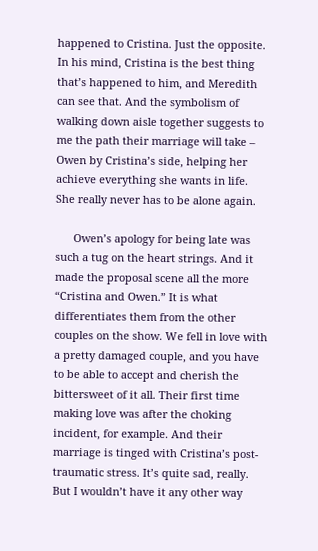happened to Cristina. Just the opposite. In his mind, Cristina is the best thing that’s happened to him, and Meredith can see that. And the symbolism of walking down aisle together suggests to me the path their marriage will take – Owen by Cristina’s side, helping her achieve everything she wants in life. She really never has to be alone again.

      Owen’s apology for being late was such a tug on the heart strings. And it made the proposal scene all the more “Cristina and Owen.” It is what differentiates them from the other couples on the show. We fell in love with a pretty damaged couple, and you have to be able to accept and cherish the bittersweet of it all. Their first time making love was after the choking incident, for example. And their marriage is tinged with Cristina’s post-traumatic stress. It’s quite sad, really. But I wouldn’t have it any other way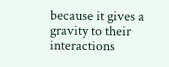because it gives a gravity to their interactions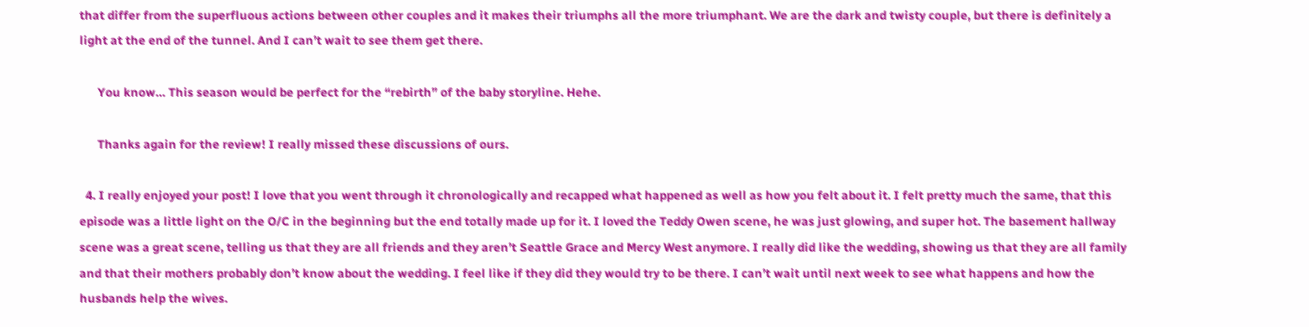that differ from the superfluous actions between other couples and it makes their triumphs all the more triumphant. We are the dark and twisty couple, but there is definitely a light at the end of the tunnel. And I can’t wait to see them get there.

      You know… This season would be perfect for the “rebirth” of the baby storyline. Hehe.

      Thanks again for the review! I really missed these discussions of ours.

  4. I really enjoyed your post! I love that you went through it chronologically and recapped what happened as well as how you felt about it. I felt pretty much the same, that this episode was a little light on the O/C in the beginning but the end totally made up for it. I loved the Teddy Owen scene, he was just glowing, and super hot. The basement hallway scene was a great scene, telling us that they are all friends and they aren’t Seattle Grace and Mercy West anymore. I really did like the wedding, showing us that they are all family and that their mothers probably don’t know about the wedding. I feel like if they did they would try to be there. I can’t wait until next week to see what happens and how the husbands help the wives.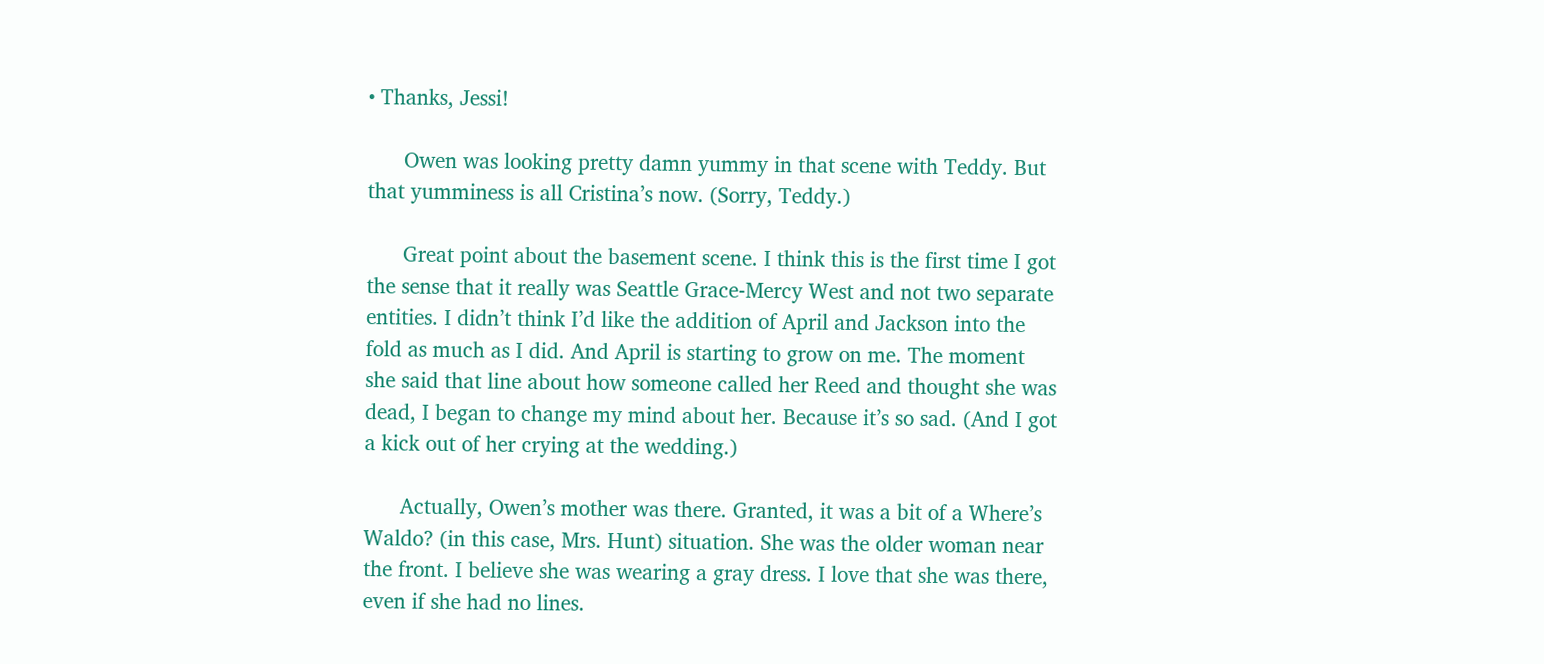• Thanks, Jessi!

      Owen was looking pretty damn yummy in that scene with Teddy. But that yumminess is all Cristina’s now. (Sorry, Teddy.)

      Great point about the basement scene. I think this is the first time I got the sense that it really was Seattle Grace-Mercy West and not two separate entities. I didn’t think I’d like the addition of April and Jackson into the fold as much as I did. And April is starting to grow on me. The moment she said that line about how someone called her Reed and thought she was dead, I began to change my mind about her. Because it’s so sad. (And I got a kick out of her crying at the wedding.)

      Actually, Owen’s mother was there. Granted, it was a bit of a Where’s Waldo? (in this case, Mrs. Hunt) situation. She was the older woman near the front. I believe she was wearing a gray dress. I love that she was there, even if she had no lines.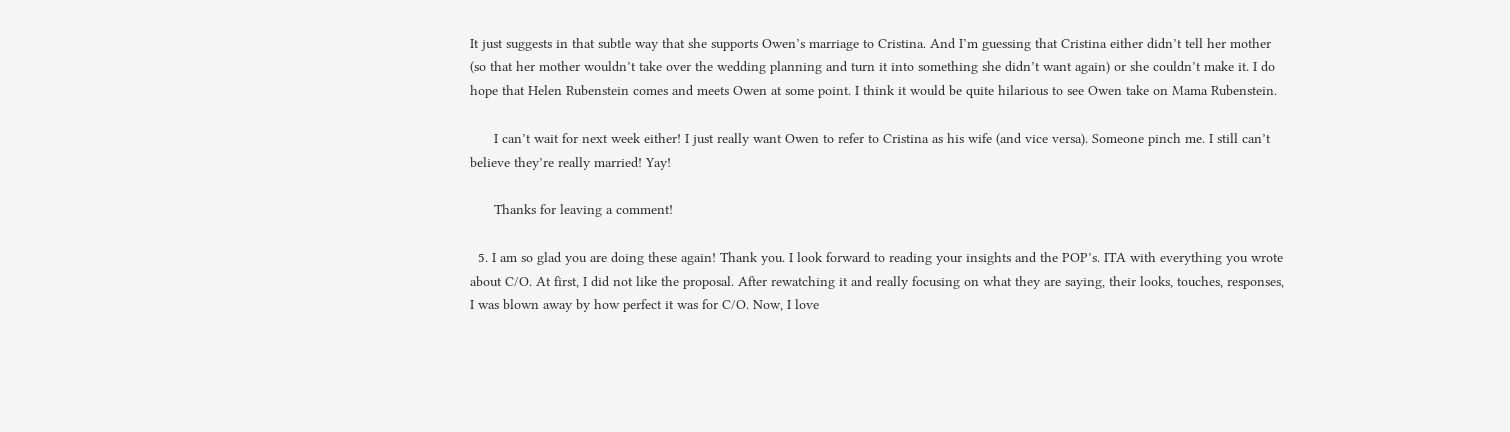It just suggests in that subtle way that she supports Owen’s marriage to Cristina. And I’m guessing that Cristina either didn’t tell her mother (so that her mother wouldn’t take over the wedding planning and turn it into something she didn’t want again) or she couldn’t make it. I do hope that Helen Rubenstein comes and meets Owen at some point. I think it would be quite hilarious to see Owen take on Mama Rubenstein.

      I can’t wait for next week either! I just really want Owen to refer to Cristina as his wife (and vice versa). Someone pinch me. I still can’t believe they’re really married! Yay!

      Thanks for leaving a comment!

  5. I am so glad you are doing these again! Thank you. I look forward to reading your insights and the POP’s. ITA with everything you wrote about C/O. At first, I did not like the proposal. After rewatching it and really focusing on what they are saying, their looks, touches, responses, I was blown away by how perfect it was for C/O. Now, I love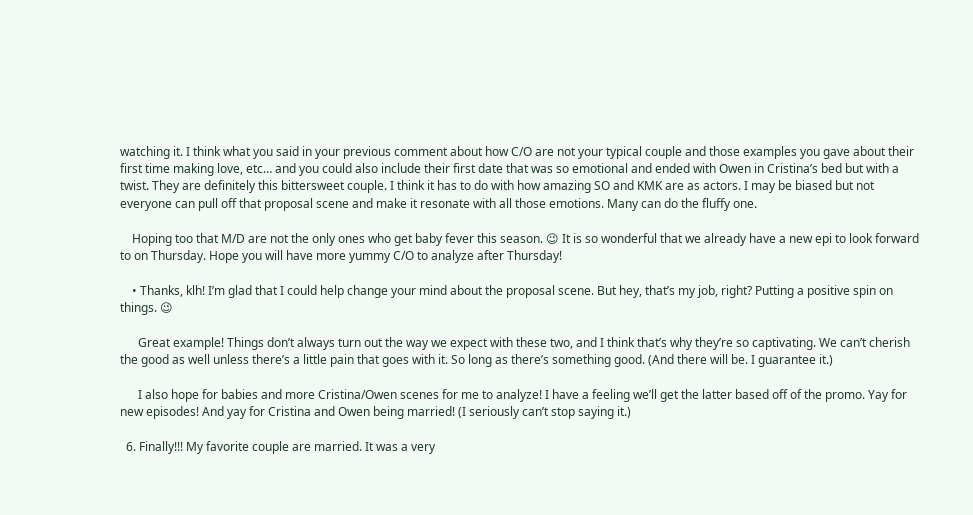watching it. I think what you said in your previous comment about how C/O are not your typical couple and those examples you gave about their first time making love, etc… and you could also include their first date that was so emotional and ended with Owen in Cristina’s bed but with a twist. They are definitely this bittersweet couple. I think it has to do with how amazing SO and KMK are as actors. I may be biased but not everyone can pull off that proposal scene and make it resonate with all those emotions. Many can do the fluffy one.

    Hoping too that M/D are not the only ones who get baby fever this season. 😉 It is so wonderful that we already have a new epi to look forward to on Thursday. Hope you will have more yummy C/O to analyze after Thursday!

    • Thanks, klh! I’m glad that I could help change your mind about the proposal scene. But hey, that’s my job, right? Putting a positive spin on things. 😉

      Great example! Things don’t always turn out the way we expect with these two, and I think that’s why they’re so captivating. We can’t cherish the good as well unless there’s a little pain that goes with it. So long as there’s something good. (And there will be. I guarantee it.)

      I also hope for babies and more Cristina/Owen scenes for me to analyze! I have a feeling we’ll get the latter based off of the promo. Yay for new episodes! And yay for Cristina and Owen being married! (I seriously can’t stop saying it.)

  6. Finally!!! My favorite couple are married. It was a very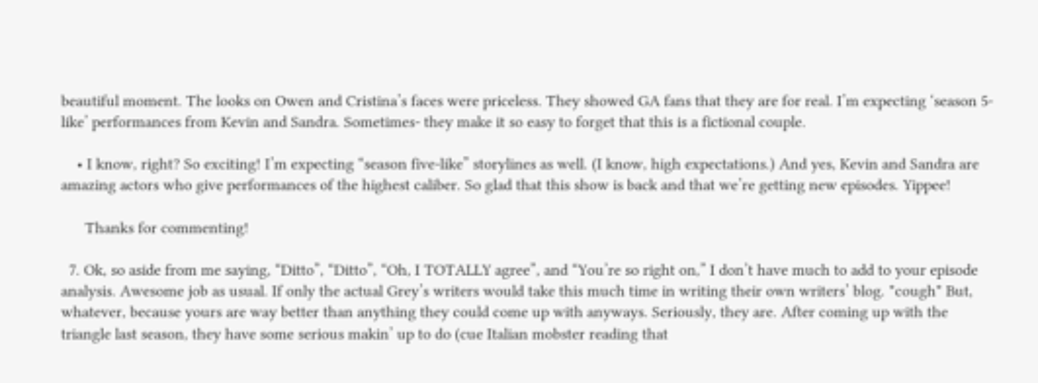beautiful moment. The looks on Owen and Cristina’s faces were priceless. They showed GA fans that they are for real. I’m expecting ‘season 5-like’ performances from Kevin and Sandra. Sometimes- they make it so easy to forget that this is a fictional couple.

    • I know, right? So exciting! I’m expecting “season five-like” storylines as well. (I know, high expectations.) And yes, Kevin and Sandra are amazing actors who give performances of the highest caliber. So glad that this show is back and that we’re getting new episodes. Yippee!

      Thanks for commenting!

  7. Ok, so aside from me saying, “Ditto”, “Ditto”, “Oh, I TOTALLY agree”, and “You’re so right on,” I don’t have much to add to your episode analysis. Awesome job as usual. If only the actual Grey’s writers would take this much time in writing their own writers’ blog. *cough* But, whatever, because yours are way better than anything they could come up with anyways. Seriously, they are. After coming up with the triangle last season, they have some serious makin’ up to do (cue Italian mobster reading that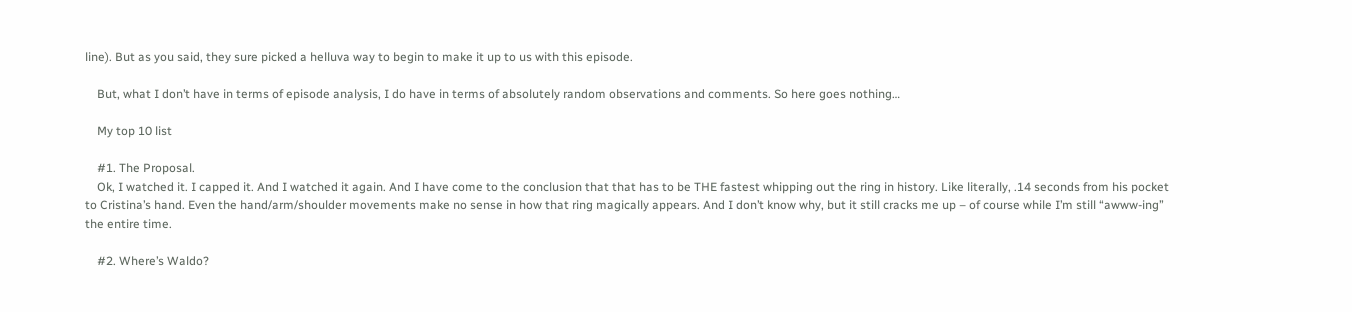line). But as you said, they sure picked a helluva way to begin to make it up to us with this episode.

    But, what I don’t have in terms of episode analysis, I do have in terms of absolutely random observations and comments. So here goes nothing…

    My top 10 list

    #1. The Proposal.
    Ok, I watched it. I capped it. And I watched it again. And I have come to the conclusion that that has to be THE fastest whipping out the ring in history. Like literally, .14 seconds from his pocket to Cristina’s hand. Even the hand/arm/shoulder movements make no sense in how that ring magically appears. And I don’t know why, but it still cracks me up – of course while I’m still “awww-ing” the entire time.

    #2. Where’s Waldo?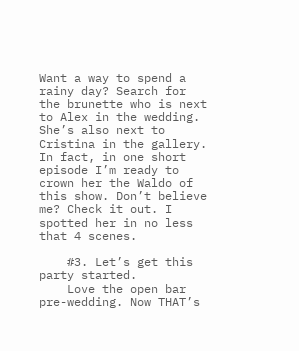Want a way to spend a rainy day? Search for the brunette who is next to Alex in the wedding. She’s also next to Cristina in the gallery. In fact, in one short episode I’m ready to crown her the Waldo of this show. Don’t believe me? Check it out. I spotted her in no less that 4 scenes.

    #3. Let’s get this party started.
    Love the open bar pre-wedding. Now THAT’s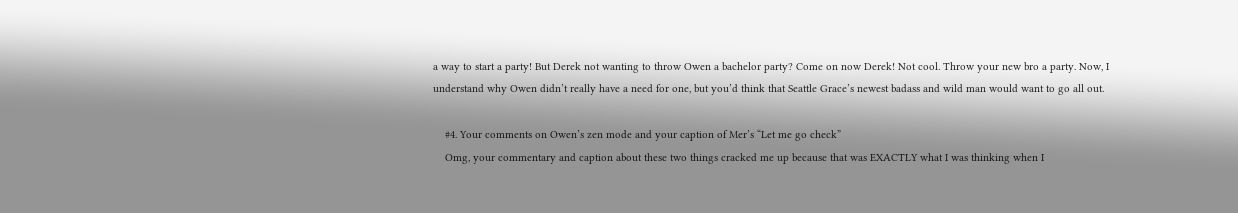a way to start a party! But Derek not wanting to throw Owen a bachelor party? Come on now Derek! Not cool. Throw your new bro a party. Now, I understand why Owen didn’t really have a need for one, but you’d think that Seattle Grace’s newest badass and wild man would want to go all out.

    #4. Your comments on Owen’s zen mode and your caption of Mer’s “Let me go check”
    Omg, your commentary and caption about these two things cracked me up because that was EXACTLY what I was thinking when I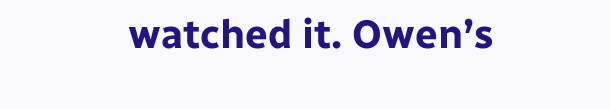watched it. Owen’s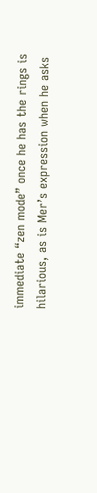immediate “zen mode” once he has the rings is hilarious, as is Mer’s expression when he asks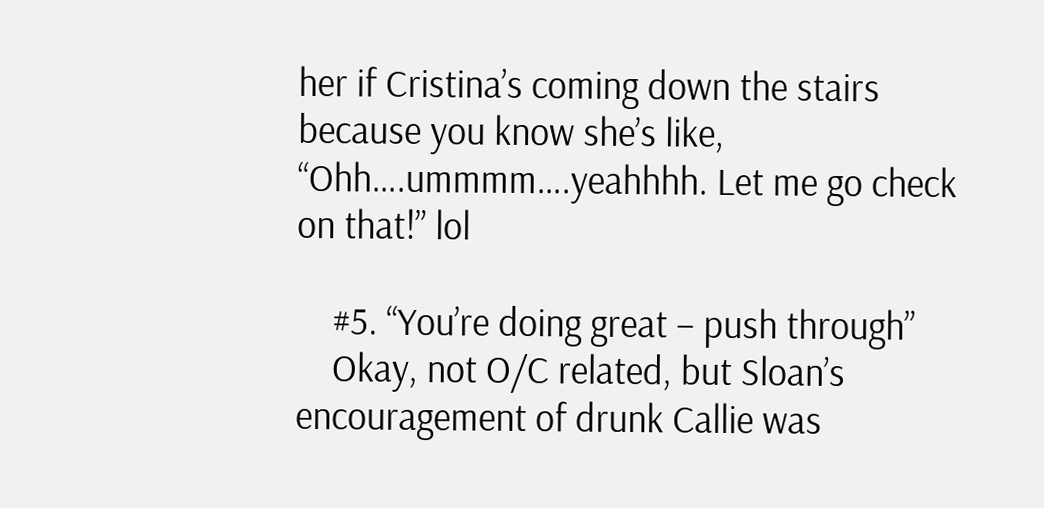her if Cristina’s coming down the stairs because you know she’s like, “Ohh….ummmm….yeahhhh. Let me go check on that!” lol

    #5. “You’re doing great – push through”
    Okay, not O/C related, but Sloan’s encouragement of drunk Callie was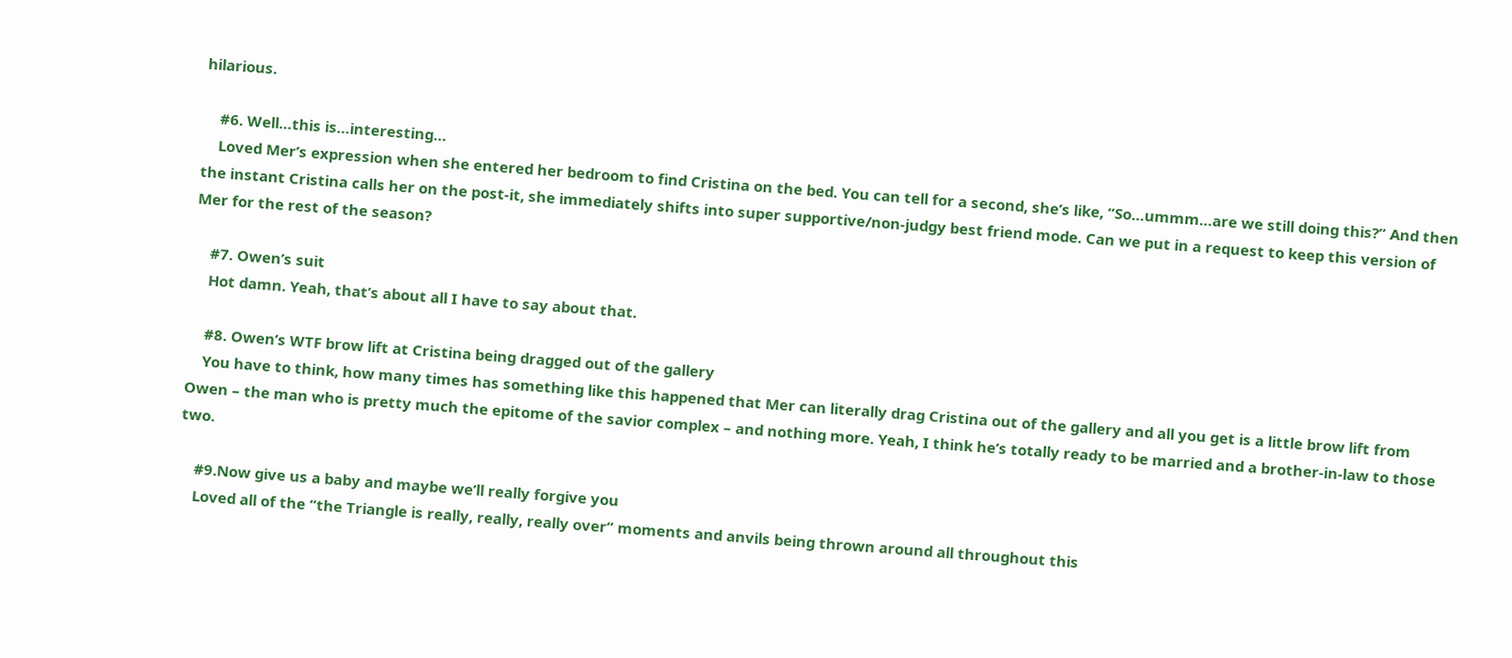hilarious.

    #6. Well…this is…interesting…
    Loved Mer’s expression when she entered her bedroom to find Cristina on the bed. You can tell for a second, she’s like, “So…ummm…are we still doing this?” And then the instant Cristina calls her on the post-it, she immediately shifts into super supportive/non-judgy best friend mode. Can we put in a request to keep this version of Mer for the rest of the season?

    #7. Owen’s suit
    Hot damn. Yeah, that’s about all I have to say about that.

    #8. Owen’s WTF brow lift at Cristina being dragged out of the gallery
    You have to think, how many times has something like this happened that Mer can literally drag Cristina out of the gallery and all you get is a little brow lift from Owen – the man who is pretty much the epitome of the savior complex – and nothing more. Yeah, I think he’s totally ready to be married and a brother-in-law to those two.

    #9.Now give us a baby and maybe we’ll really forgive you
    Loved all of the “the Triangle is really, really, really over” moments and anvils being thrown around all throughout this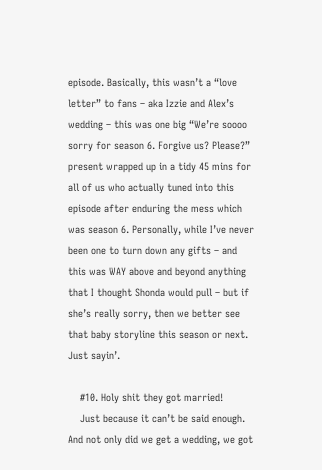episode. Basically, this wasn’t a “love letter” to fans – aka Izzie and Alex’s wedding – this was one big “We’re soooo sorry for season 6. Forgive us? Please?” present wrapped up in a tidy 45 mins for all of us who actually tuned into this episode after enduring the mess which was season 6. Personally, while I’ve never been one to turn down any gifts – and this was WAY above and beyond anything that I thought Shonda would pull – but if she’s really sorry, then we better see that baby storyline this season or next. Just sayin’.

    #10. Holy shit they got married!
    Just because it can’t be said enough. And not only did we get a wedding, we got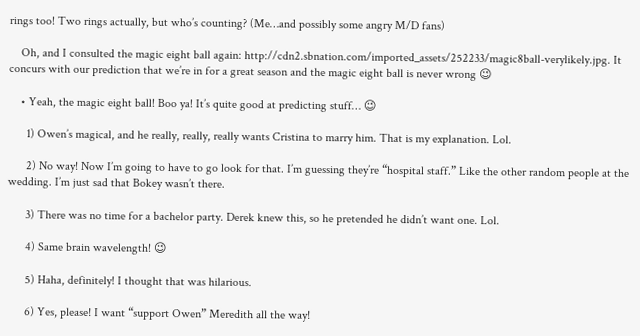rings too! Two rings actually, but who’s counting? (Me…and possibly some angry M/D fans)

    Oh, and I consulted the magic eight ball again: http://cdn2.sbnation.com/imported_assets/252233/magic8ball-verylikely.jpg. It concurs with our prediction that we’re in for a great season and the magic eight ball is never wrong 😉

    • Yeah, the magic eight ball! Boo ya! It’s quite good at predicting stuff… 😉

      1) Owen’s magical, and he really, really, really wants Cristina to marry him. That is my explanation. Lol.

      2) No way! Now I’m going to have to go look for that. I’m guessing they’re “hospital staff.” Like the other random people at the wedding. I’m just sad that Bokey wasn’t there.

      3) There was no time for a bachelor party. Derek knew this, so he pretended he didn’t want one. Lol.

      4) Same brain wavelength! 😉

      5) Haha, definitely! I thought that was hilarious.

      6) Yes, please! I want “support Owen” Meredith all the way!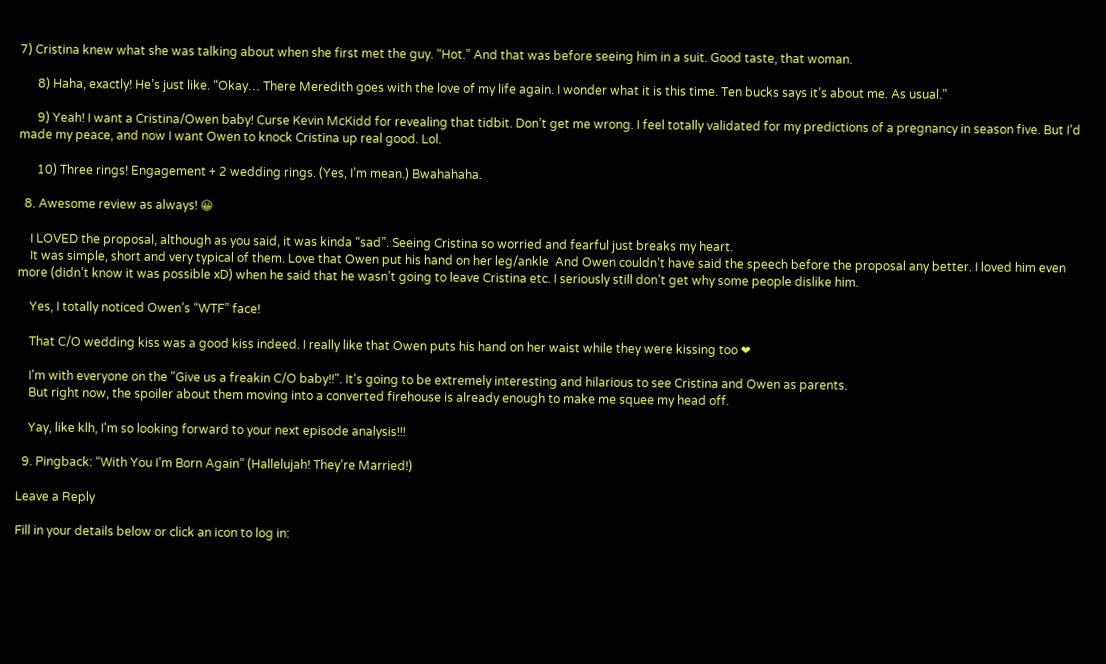7) Cristina knew what she was talking about when she first met the guy. “Hot.” And that was before seeing him in a suit. Good taste, that woman.

      8) Haha, exactly! He’s just like. “Okay… There Meredith goes with the love of my life again. I wonder what it is this time. Ten bucks says it’s about me. As usual.”

      9) Yeah! I want a Cristina/Owen baby! Curse Kevin McKidd for revealing that tidbit. Don’t get me wrong. I feel totally validated for my predictions of a pregnancy in season five. But I’d made my peace, and now I want Owen to knock Cristina up real good. Lol.

      10) Three rings! Engagement + 2 wedding rings. (Yes, I’m mean.) Bwahahaha.

  8. Awesome review as always! 😀

    I LOVED the proposal, although as you said, it was kinda “sad”. Seeing Cristina so worried and fearful just breaks my heart.
    It was simple, short and very typical of them. Love that Owen put his hand on her leg/ankle  And Owen couldn’t have said the speech before the proposal any better. I loved him even more (didn’t know it was possible xD) when he said that he wasn’t going to leave Cristina etc. I seriously still don’t get why some people dislike him.

    Yes, I totally noticed Owen’s “WTF” face!

    That C/O wedding kiss was a good kiss indeed. I really like that Owen puts his hand on her waist while they were kissing too ❤

    I'm with everyone on the "Give us a freakin C/O baby!!". It's going to be extremely interesting and hilarious to see Cristina and Owen as parents.
    But right now, the spoiler about them moving into a converted firehouse is already enough to make me squee my head off.

    Yay, like klh, I'm so looking forward to your next episode analysis!!!

  9. Pingback: “With You I’m Born Again” (Hallelujah! They’re Married!)

Leave a Reply

Fill in your details below or click an icon to log in: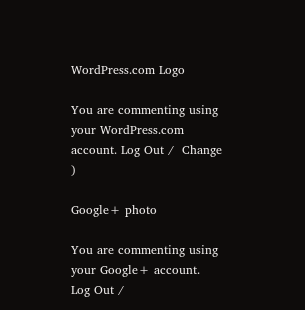WordPress.com Logo

You are commenting using your WordPress.com account. Log Out /  Change )

Google+ photo

You are commenting using your Google+ account. Log Out /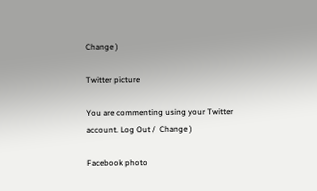Change )

Twitter picture

You are commenting using your Twitter account. Log Out /  Change )

Facebook photo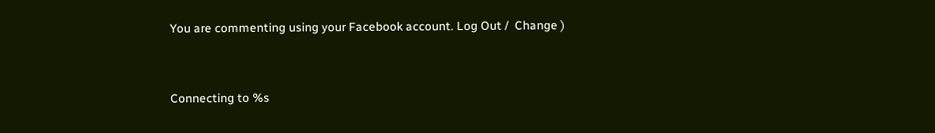You are commenting using your Facebook account. Log Out /  Change )


Connecting to %s